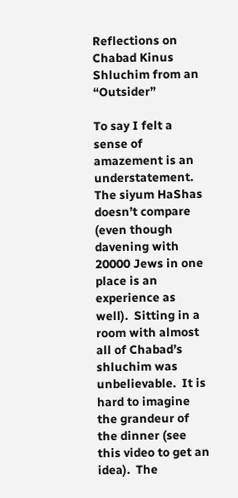Reflections on Chabad Kinus Shluchim from an “Outsider”

To say I felt a sense of amazement is an understatement.  The siyum HaShas doesn’t compare (even though davening with 20000 Jews in one place is an experience as well).  Sitting in a room with almost all of Chabad’s shluchim was unbelievable.  It is hard to imagine the grandeur of the dinner (see this video to get an idea).  The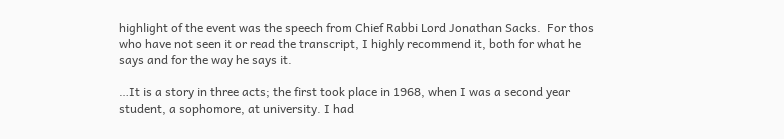highlight of the event was the speech from Chief Rabbi Lord Jonathan Sacks.  For thos who have not seen it or read the transcript, I highly recommend it, both for what he says and for the way he says it.

…It is a story in three acts; the first took place in 1968, when I was a second year student, a sophomore, at university. I had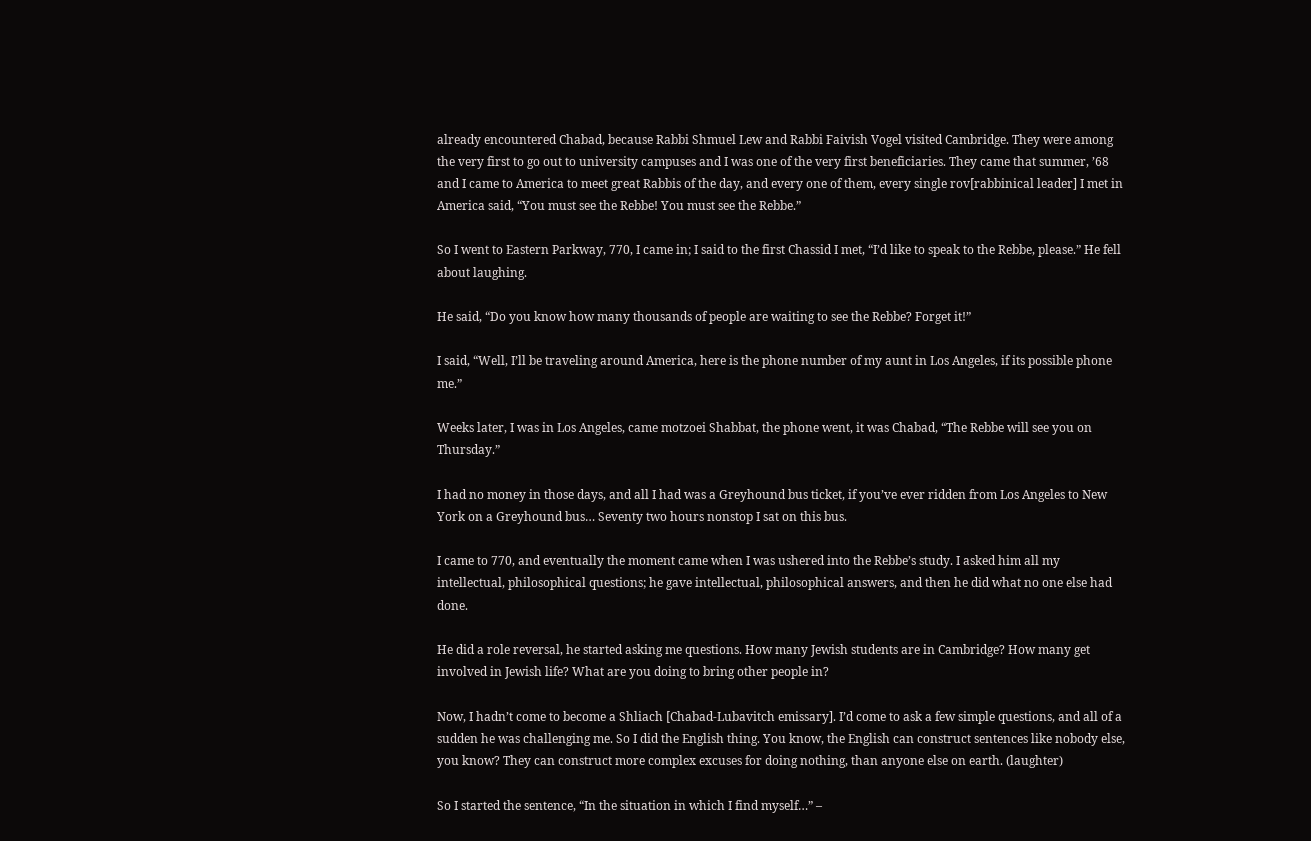already encountered Chabad, because Rabbi Shmuel Lew and Rabbi Faivish Vogel visited Cambridge. They were among the very first to go out to university campuses and I was one of the very first beneficiaries. They came that summer, ’68 and I came to America to meet great Rabbis of the day, and every one of them, every single rov[rabbinical leader] I met in America said, “You must see the Rebbe! You must see the Rebbe.”

So I went to Eastern Parkway, 770, I came in; I said to the first Chassid I met, “I’d like to speak to the Rebbe, please.” He fell about laughing.

He said, “Do you know how many thousands of people are waiting to see the Rebbe? Forget it!”

I said, “Well, I’ll be traveling around America, here is the phone number of my aunt in Los Angeles, if its possible phone me.”

Weeks later, I was in Los Angeles, came motzoei Shabbat, the phone went, it was Chabad, “The Rebbe will see you on Thursday.”

I had no money in those days, and all I had was a Greyhound bus ticket, if you’ve ever ridden from Los Angeles to New York on a Greyhound bus… Seventy two hours nonstop I sat on this bus.

I came to 770, and eventually the moment came when I was ushered into the Rebbe’s study. I asked him all my intellectual, philosophical questions; he gave intellectual, philosophical answers, and then he did what no one else had done.

He did a role reversal, he started asking me questions. How many Jewish students are in Cambridge? How many get involved in Jewish life? What are you doing to bring other people in?

Now, I hadn’t come to become a Shliach [Chabad-Lubavitch emissary]. I’d come to ask a few simple questions, and all of a sudden he was challenging me. So I did the English thing. You know, the English can construct sentences like nobody else, you know? They can construct more complex excuses for doing nothing, than anyone else on earth. (laughter)

So I started the sentence, “In the situation in which I find myself…” –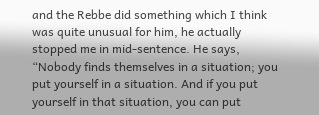and the Rebbe did something which I think was quite unusual for him, he actually stopped me in mid-sentence. He says, “Nobody finds themselves in a situation; you put yourself in a situation. And if you put yourself in that situation, you can put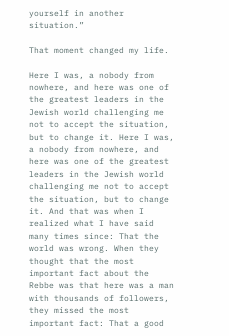yourself in another situation.”

That moment changed my life.

Here I was, a nobody from nowhere, and here was one of the greatest leaders in the Jewish world challenging me not to accept the situation, but to change it. Here I was, a nobody from nowhere, and here was one of the greatest leaders in the Jewish world challenging me not to accept the situation, but to change it. And that was when I realized what I have said many times since: That the world was wrong. When they thought that the most important fact about the Rebbe was that here was a man with thousands of followers, they missed the most important fact: That a good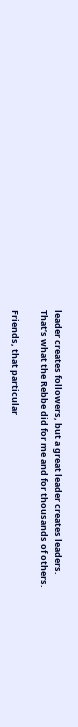leader creates followers, but a great leader creates leaders.
That’s what the Rebbe did for me and for thousands of others.

Friends, that particular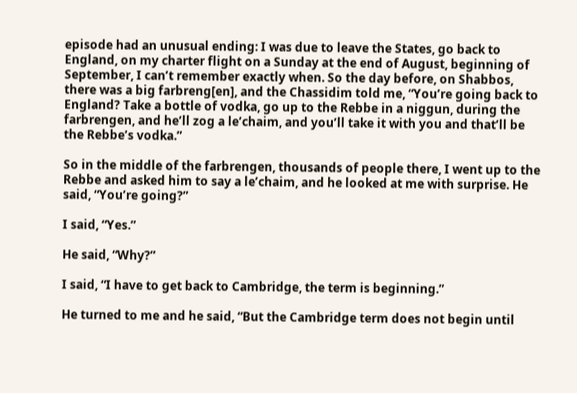episode had an unusual ending: I was due to leave the States, go back to England, on my charter flight on a Sunday at the end of August, beginning of September, I can’t remember exactly when. So the day before, on Shabbos, there was a big farbreng[en], and the Chassidim told me, “You’re going back to England? Take a bottle of vodka, go up to the Rebbe in a niggun, during the farbrengen, and he’ll zog a le’chaim, and you’ll take it with you and that’ll be the Rebbe’s vodka.”

So in the middle of the farbrengen, thousands of people there, I went up to the Rebbe and asked him to say a le’chaim, and he looked at me with surprise. He said, “You’re going?”

I said, “Yes.”

He said, “Why?”

I said, “I have to get back to Cambridge, the term is beginning.”

He turned to me and he said, “But the Cambridge term does not begin until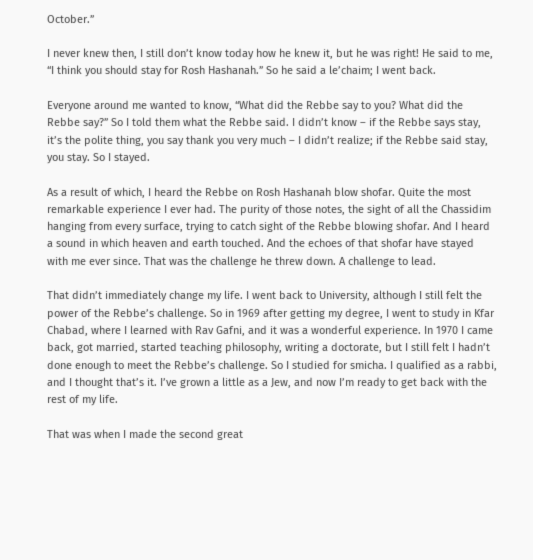October.”

I never knew then, I still don’t know today how he knew it, but he was right! He said to me, “I think you should stay for Rosh Hashanah.” So he said a le’chaim; I went back.

Everyone around me wanted to know, “What did the Rebbe say to you? What did the Rebbe say?” So I told them what the Rebbe said. I didn’t know – if the Rebbe says stay, it’s the polite thing, you say thank you very much – I didn’t realize; if the Rebbe said stay, you stay. So I stayed.

As a result of which, I heard the Rebbe on Rosh Hashanah blow shofar. Quite the most remarkable experience I ever had. The purity of those notes, the sight of all the Chassidim hanging from every surface, trying to catch sight of the Rebbe blowing shofar. And I heard a sound in which heaven and earth touched. And the echoes of that shofar have stayed with me ever since. That was the challenge he threw down. A challenge to lead.

That didn’t immediately change my life. I went back to University, although I still felt the power of the Rebbe’s challenge. So in 1969 after getting my degree, I went to study in Kfar Chabad, where I learned with Rav Gafni, and it was a wonderful experience. In 1970 I came back, got married, started teaching philosophy, writing a doctorate, but I still felt I hadn’t done enough to meet the Rebbe’s challenge. So I studied for smicha. I qualified as a rabbi, and I thought that’s it. I’ve grown a little as a Jew, and now I’m ready to get back with the rest of my life.

That was when I made the second great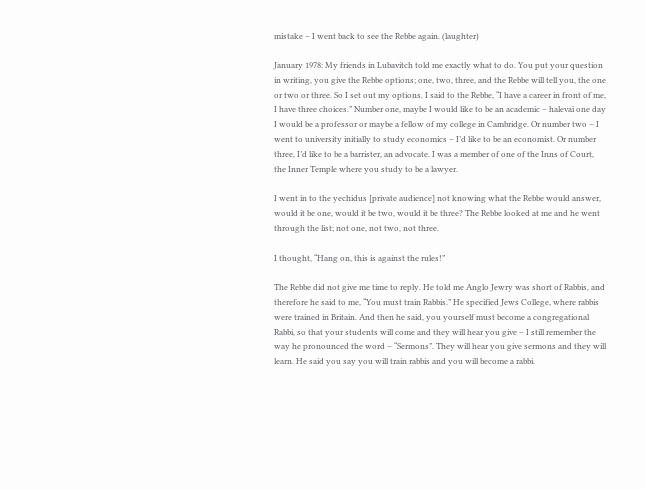mistake – I went back to see the Rebbe again. (laughter)

January 1978: My friends in Lubavitch told me exactly what to do. You put your question in writing, you give the Rebbe options; one, two, three, and the Rebbe will tell you, the one or two or three. So I set out my options. I said to the Rebbe, “I have a career in front of me, I have three choices.” Number one, maybe I would like to be an academic – halevai one day I would be a professor or maybe a fellow of my college in Cambridge. Or number two – I went to university initially to study economics – I’d like to be an economist. Or number three, I’d like to be a barrister, an advocate. I was a member of one of the Inns of Court, the Inner Temple where you study to be a lawyer.

I went in to the yechidus [private audience] not knowing what the Rebbe would answer, would it be one, would it be two, would it be three? The Rebbe looked at me and he went through the list; not one, not two, not three.

I thought, “Hang on, this is against the rules!”

The Rebbe did not give me time to reply. He told me Anglo Jewry was short of Rabbis, and therefore he said to me, “You must train Rabbis.” He specified Jews College, where rabbis were trained in Britain. And then he said, you yourself must become a congregational Rabbi, so that your students will come and they will hear you give – I still remember the way he pronounced the word – “Sermons”. They will hear you give sermons and they will learn. He said you say you will train rabbis and you will become a rabbi.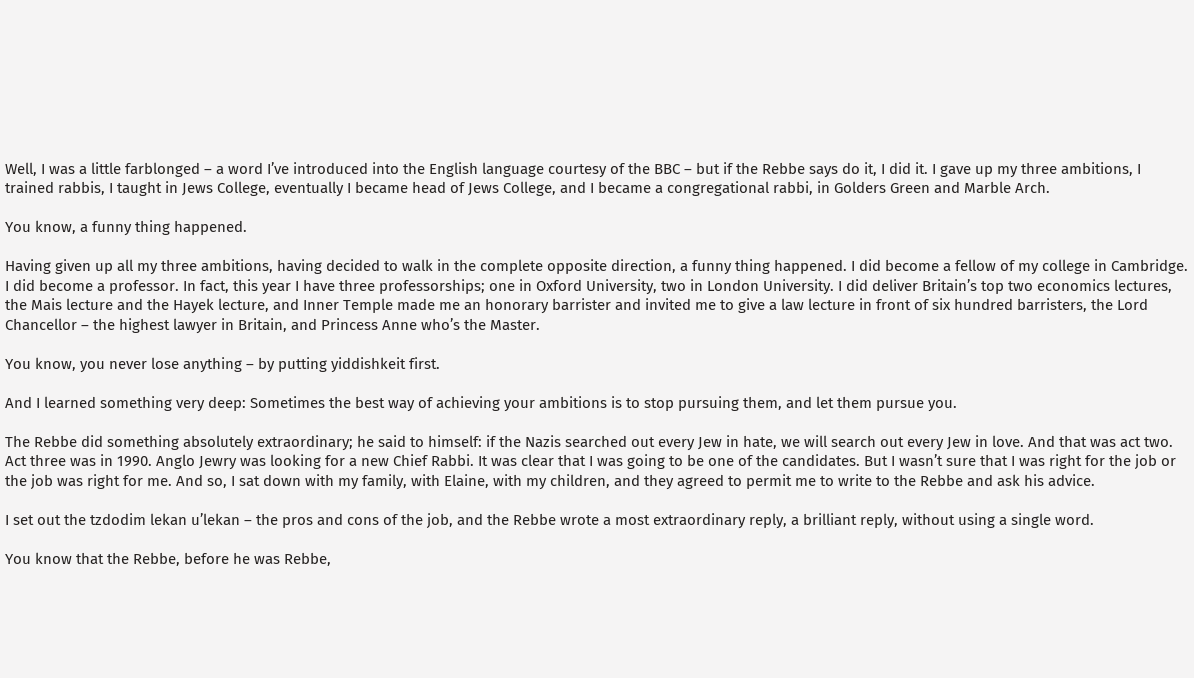Well, I was a little farblonged – a word I’ve introduced into the English language courtesy of the BBC – but if the Rebbe says do it, I did it. I gave up my three ambitions, I trained rabbis, I taught in Jews College, eventually I became head of Jews College, and I became a congregational rabbi, in Golders Green and Marble Arch.

You know, a funny thing happened.

Having given up all my three ambitions, having decided to walk in the complete opposite direction, a funny thing happened. I did become a fellow of my college in Cambridge. I did become a professor. In fact, this year I have three professorships; one in Oxford University, two in London University. I did deliver Britain’s top two economics lectures, the Mais lecture and the Hayek lecture, and Inner Temple made me an honorary barrister and invited me to give a law lecture in front of six hundred barristers, the Lord Chancellor – the highest lawyer in Britain, and Princess Anne who’s the Master.

You know, you never lose anything – by putting yiddishkeit first.

And I learned something very deep: Sometimes the best way of achieving your ambitions is to stop pursuing them, and let them pursue you.

The Rebbe did something absolutely extraordinary; he said to himself: if the Nazis searched out every Jew in hate, we will search out every Jew in love. And that was act two. Act three was in 1990. Anglo Jewry was looking for a new Chief Rabbi. It was clear that I was going to be one of the candidates. But I wasn’t sure that I was right for the job or the job was right for me. And so, I sat down with my family, with Elaine, with my children, and they agreed to permit me to write to the Rebbe and ask his advice.

I set out the tzdodim lekan u’lekan – the pros and cons of the job, and the Rebbe wrote a most extraordinary reply, a brilliant reply, without using a single word.

You know that the Rebbe, before he was Rebbe,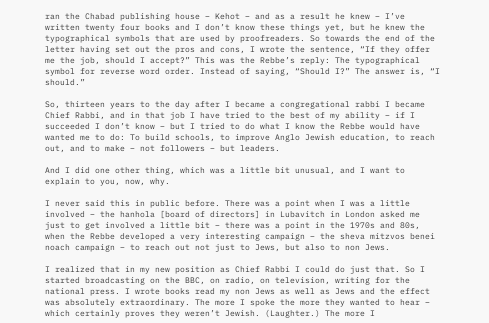ran the Chabad publishing house – Kehot – and as a result he knew – I’ve written twenty four books and I don’t know these things yet, but he knew the typographical symbols that are used by proofreaders. So towards the end of the letter having set out the pros and cons, I wrote the sentence, “If they offer me the job, should I accept?” This was the Rebbe’s reply: The typographical symbol for reverse word order. Instead of saying, “Should I?” The answer is, “I should.”

So, thirteen years to the day after I became a congregational rabbi I became Chief Rabbi, and in that job I have tried to the best of my ability – if I succeeded I don’t know – but I tried to do what I know the Rebbe would have wanted me to do: To build schools, to improve Anglo Jewish education, to reach out, and to make – not followers – but leaders.

And I did one other thing, which was a little bit unusual, and I want to explain to you, now, why.

I never said this in public before. There was a point when I was a little involved – the hanhola [board of directors] in Lubavitch in London asked me just to get involved a little bit – there was a point in the 1970s and 80s, when the Rebbe developed a very interesting campaign – the sheva mitzvos benei noach campaign – to reach out not just to Jews, but also to non Jews.

I realized that in my new position as Chief Rabbi I could do just that. So I started broadcasting on the BBC, on radio, on television, writing for the national press. I wrote books read my non Jews as well as Jews and the effect was absolutely extraordinary. The more I spoke the more they wanted to hear – which certainly proves they weren’t Jewish. (Laughter.) The more I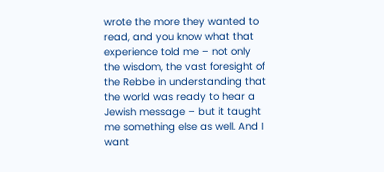wrote the more they wanted to read, and you know what that experience told me – not only the wisdom, the vast foresight of the Rebbe in understanding that the world was ready to hear a Jewish message – but it taught me something else as well. And I want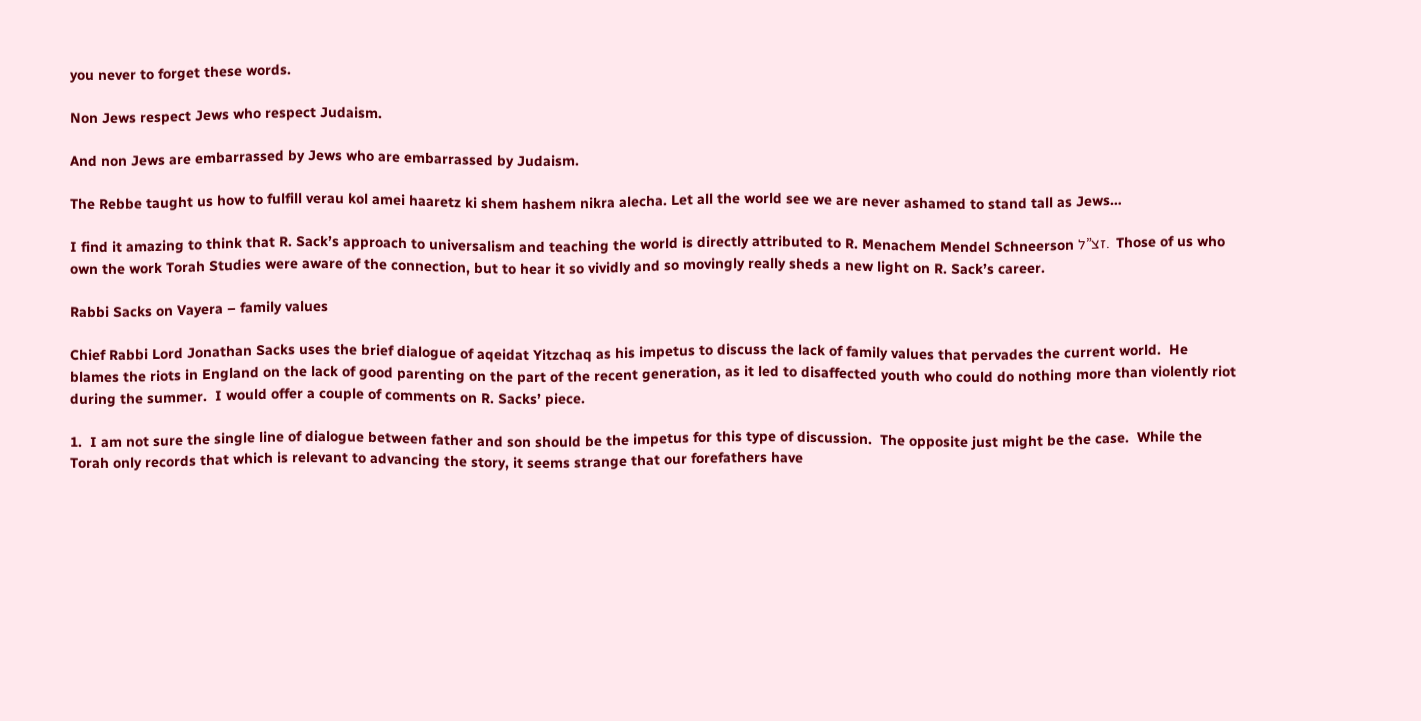you never to forget these words.

Non Jews respect Jews who respect Judaism.

And non Jews are embarrassed by Jews who are embarrassed by Judaism.

The Rebbe taught us how to fulfill verau kol amei haaretz ki shem hashem nikra alecha. Let all the world see we are never ashamed to stand tall as Jews…

I find it amazing to think that R. Sack’s approach to universalism and teaching the world is directly attributed to R. Menachem Mendel Schneerson זצ”ל.  Those of us who own the work Torah Studies were aware of the connection, but to hear it so vividly and so movingly really sheds a new light on R. Sack’s career.

Rabbi Sacks on Vayera – family values

Chief Rabbi Lord Jonathan Sacks uses the brief dialogue of aqeidat Yitzchaq as his impetus to discuss the lack of family values that pervades the current world.  He blames the riots in England on the lack of good parenting on the part of the recent generation, as it led to disaffected youth who could do nothing more than violently riot during the summer.  I would offer a couple of comments on R. Sacks’ piece.

1.  I am not sure the single line of dialogue between father and son should be the impetus for this type of discussion.  The opposite just might be the case.  While the Torah only records that which is relevant to advancing the story, it seems strange that our forefathers have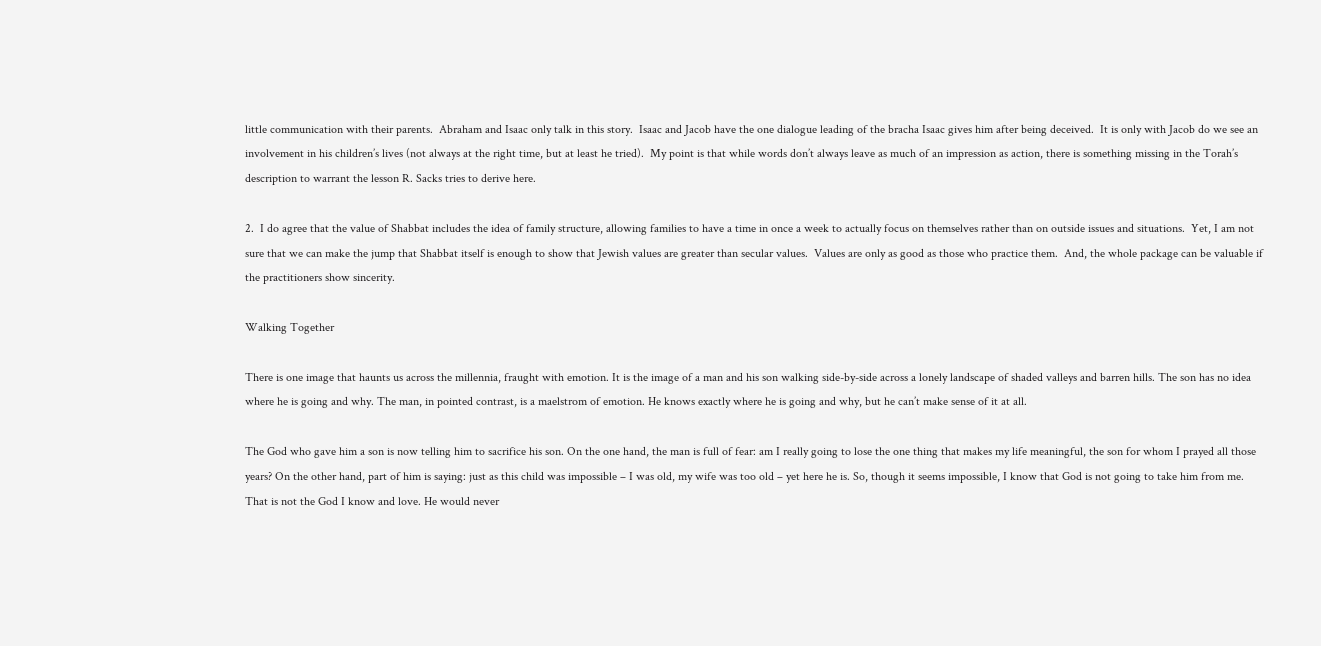little communication with their parents.  Abraham and Isaac only talk in this story.  Isaac and Jacob have the one dialogue leading of the bracha Isaac gives him after being deceived.  It is only with Jacob do we see an involvement in his children’s lives (not always at the right time, but at least he tried).  My point is that while words don’t always leave as much of an impression as action, there is something missing in the Torah’s description to warrant the lesson R. Sacks tries to derive here.

2.  I do agree that the value of Shabbat includes the idea of family structure, allowing families to have a time in once a week to actually focus on themselves rather than on outside issues and situations.  Yet, I am not sure that we can make the jump that Shabbat itself is enough to show that Jewish values are greater than secular values.  Values are only as good as those who practice them.  And, the whole package can be valuable if the practitioners show sincerity.

Walking Together

There is one image that haunts us across the millennia, fraught with emotion. It is the image of a man and his son walking side-by-side across a lonely landscape of shaded valleys and barren hills. The son has no idea where he is going and why. The man, in pointed contrast, is a maelstrom of emotion. He knows exactly where he is going and why, but he can’t make sense of it at all.

The God who gave him a son is now telling him to sacrifice his son. On the one hand, the man is full of fear: am I really going to lose the one thing that makes my life meaningful, the son for whom I prayed all those years? On the other hand, part of him is saying: just as this child was impossible – I was old, my wife was too old – yet here he is. So, though it seems impossible, I know that God is not going to take him from me. That is not the God I know and love. He would never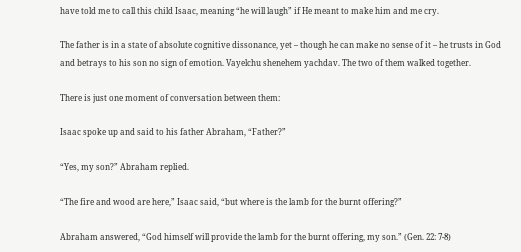have told me to call this child Isaac, meaning “he will laugh” if He meant to make him and me cry.

The father is in a state of absolute cognitive dissonance, yet – though he can make no sense of it – he trusts in God and betrays to his son no sign of emotion. Vayelchu shenehem yachdav. The two of them walked together.

There is just one moment of conversation between them:

Isaac spoke up and said to his father Abraham, “Father?”

“Yes, my son?” Abraham replied.

“The fire and wood are here,” Isaac said, “but where is the lamb for the burnt offering?”

Abraham answered, “God himself will provide the lamb for the burnt offering, my son.” (Gen. 22: 7-8)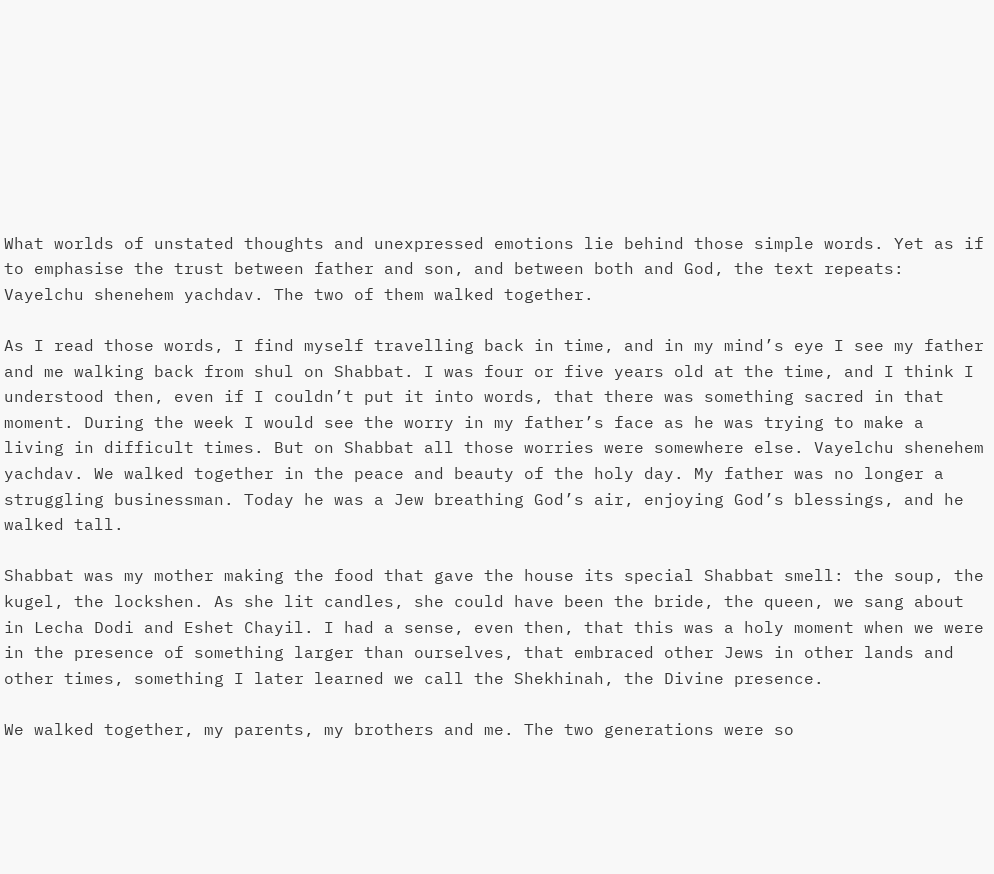What worlds of unstated thoughts and unexpressed emotions lie behind those simple words. Yet as if to emphasise the trust between father and son, and between both and God, the text repeats: Vayelchu shenehem yachdav. The two of them walked together.

As I read those words, I find myself travelling back in time, and in my mind’s eye I see my father and me walking back from shul on Shabbat. I was four or five years old at the time, and I think I understood then, even if I couldn’t put it into words, that there was something sacred in that moment. During the week I would see the worry in my father’s face as he was trying to make a living in difficult times. But on Shabbat all those worries were somewhere else. Vayelchu shenehem yachdav. We walked together in the peace and beauty of the holy day. My father was no longer a struggling businessman. Today he was a Jew breathing God’s air, enjoying God’s blessings, and he walked tall.

Shabbat was my mother making the food that gave the house its special Shabbat smell: the soup, the kugel, the lockshen. As she lit candles, she could have been the bride, the queen, we sang about in Lecha Dodi and Eshet Chayil. I had a sense, even then, that this was a holy moment when we were in the presence of something larger than ourselves, that embraced other Jews in other lands and other times, something I later learned we call the Shekhinah, the Divine presence.

We walked together, my parents, my brothers and me. The two generations were so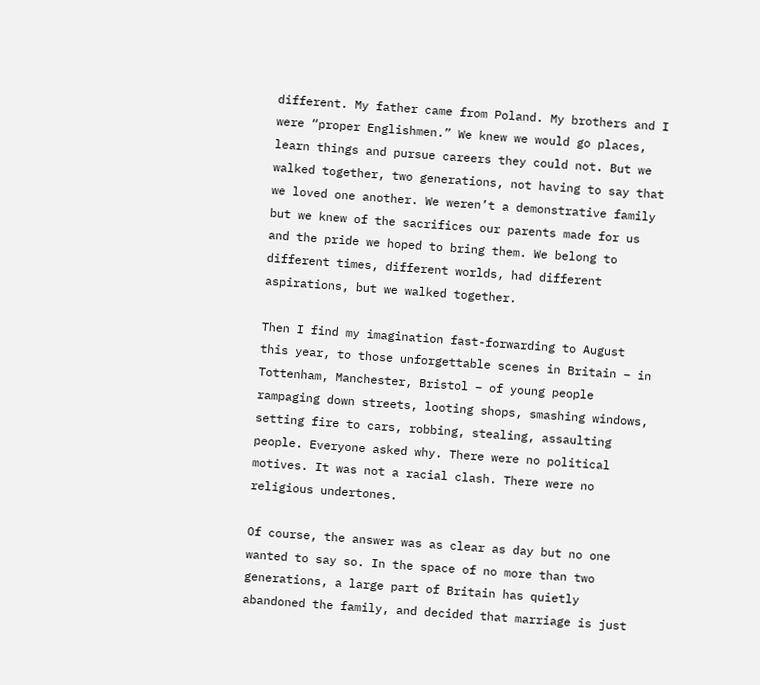different. My father came from Poland. My brothers and I were “proper Englishmen.” We knew we would go places, learn things and pursue careers they could not. But we walked together, two generations, not having to say that we loved one another. We weren’t a demonstrative family but we knew of the sacrifices our parents made for us and the pride we hoped to bring them. We belong to different times, different worlds, had different aspirations, but we walked together.

Then I find my imagination fast-forwarding to August this year, to those unforgettable scenes in Britain – in Tottenham, Manchester, Bristol – of young people rampaging down streets, looting shops, smashing windows, setting fire to cars, robbing, stealing, assaulting people. Everyone asked why. There were no political motives. It was not a racial clash. There were no religious undertones.

Of course, the answer was as clear as day but no one wanted to say so. In the space of no more than two generations, a large part of Britain has quietly abandoned the family, and decided that marriage is just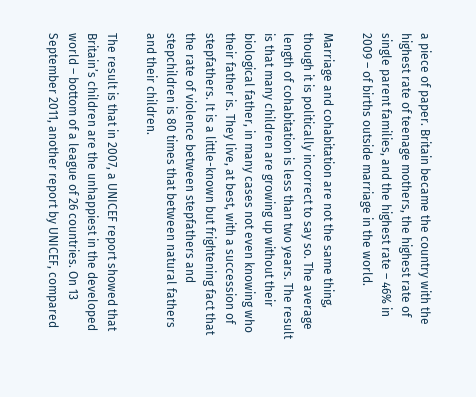a piece of paper. Britain became the country with the highest rate of teenage mothers, the highest rate of single parent families, and the highest rate – 46% in 2009 – of births outside marriage in the world.

Marriage and cohabitation are not the same thing, though it is politically incorrect to say so. The average length of cohabitation is less than two years. The result is that many children are growing up without their biological father, in many cases not even knowing who their father is. They live, at best, with a succession of stepfathers. It is a little-known but frightening fact that the rate of violence between stepfathers and stepchildren is 80 times that between natural fathers and their children.

The result is that in 2007, a UNICEF report showed that Britain’s children are the unhappiest in the developed world – bottom of a league of 26 countries. On 13 September 2011, another report by UNICEF, compared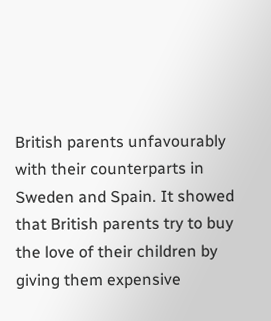British parents unfavourably with their counterparts in Sweden and Spain. It showed that British parents try to buy the love of their children by giving them expensive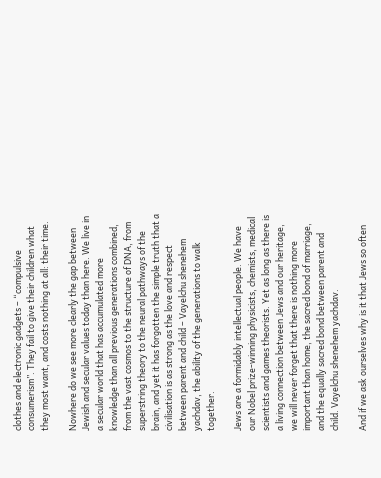clothes and electronic gadgets – “compulsive consumerism”. They fail to give their children what they most want, and costs nothing at all: their time.

Nowhere do we see more clearly the gap between Jewish and secular values today than here. We live in a secular world that has accumulated more knowledge than all previous generations combined, from the vast cosmos to the structure of DNA, from superstring theory to the neural pathways of the brain, and yet it has forgotten the simple truth that a civilisation is as strong as the love and respect between parent and child – Vayelchu shenehem yachdav, the ability of the generations to walk together.

Jews are a formidably intellectual people. We have our Nobel prize-winning physicists, chemists, medical scientists and games theorists. Yet as long as there is a living connection between Jews and our heritage, we will never forget that there is nothing more important than home, the sacred bond of marriage, and the equally sacred bond between parent and child. Vayelchu shenehem yachdav.

And if we ask ourselves why is it that Jews so often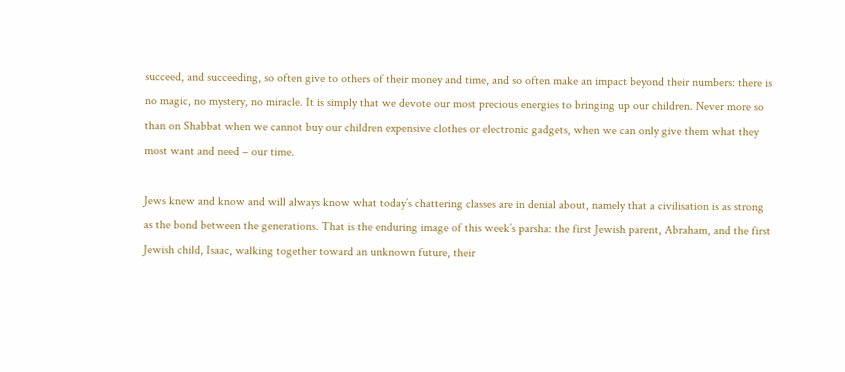succeed, and succeeding, so often give to others of their money and time, and so often make an impact beyond their numbers: there is no magic, no mystery, no miracle. It is simply that we devote our most precious energies to bringing up our children. Never more so than on Shabbat when we cannot buy our children expensive clothes or electronic gadgets, when we can only give them what they most want and need – our time.

Jews knew and know and will always know what today’s chattering classes are in denial about, namely that a civilisation is as strong as the bond between the generations. That is the enduring image of this week’s parsha: the first Jewish parent, Abraham, and the first Jewish child, Isaac, walking together toward an unknown future, their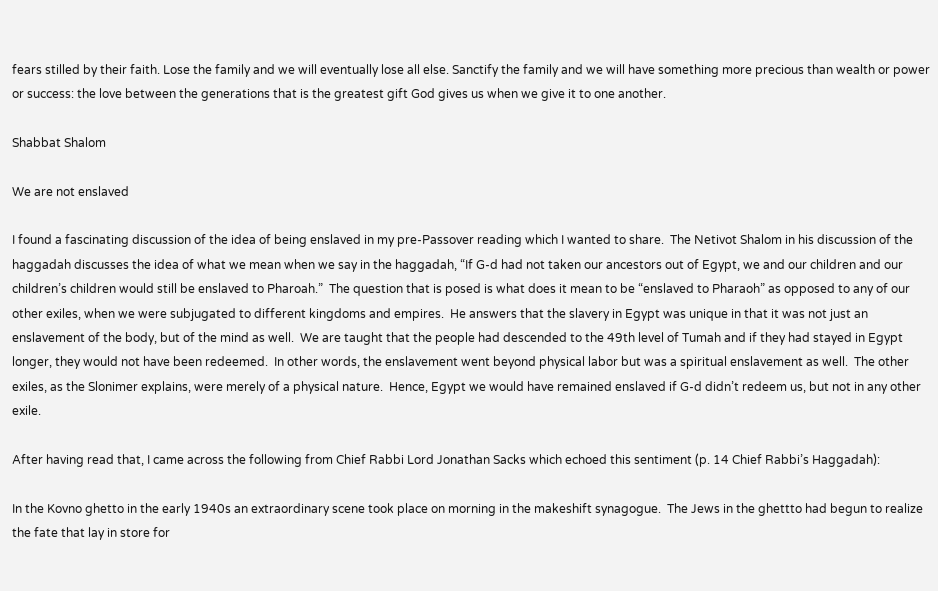fears stilled by their faith. Lose the family and we will eventually lose all else. Sanctify the family and we will have something more precious than wealth or power or success: the love between the generations that is the greatest gift God gives us when we give it to one another.

Shabbat Shalom

We are not enslaved

I found a fascinating discussion of the idea of being enslaved in my pre-Passover reading which I wanted to share.  The Netivot Shalom in his discussion of the haggadah discusses the idea of what we mean when we say in the haggadah, “If G-d had not taken our ancestors out of Egypt, we and our children and our children’s children would still be enslaved to Pharoah.”  The question that is posed is what does it mean to be “enslaved to Pharaoh” as opposed to any of our other exiles, when we were subjugated to different kingdoms and empires.  He answers that the slavery in Egypt was unique in that it was not just an enslavement of the body, but of the mind as well.  We are taught that the people had descended to the 49th level of Tumah and if they had stayed in Egypt longer, they would not have been redeemed.  In other words, the enslavement went beyond physical labor but was a spiritual enslavement as well.  The other exiles, as the Slonimer explains, were merely of a physical nature.  Hence, Egypt we would have remained enslaved if G-d didn’t redeem us, but not in any other exile.

After having read that, I came across the following from Chief Rabbi Lord Jonathan Sacks which echoed this sentiment (p. 14 Chief Rabbi’s Haggadah):

In the Kovno ghetto in the early 1940s an extraordinary scene took place on morning in the makeshift synagogue.  The Jews in the ghettto had begun to realize the fate that lay in store for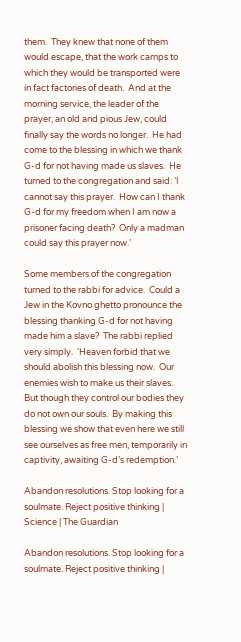them.  They knew that none of them would escape, that the work camps to which they would be transported were in fact factories of death.  And at the morning service, the leader of the prayer, an old and pious Jew, could finally say the words no longer.  He had come to the blessing in which we thank G-d for not having made us slaves.  He turned to the congregation and said: ‘I cannot say this prayer.  How can I thank G-d for my freedom when I am now a prisoner facing death?  Only a madman could say this prayer now.’

Some members of the congregation turned to the rabbi for advice.  Could a Jew in the Kovno ghetto pronounce the blessing thanking G-d for not having made him a slave?  The rabbi replied very simply.  ‘Heaven forbid that we should abolish this blessing now.  Our enemies wish to make us their slaves.  But though they control our bodies they do not own our souls.  By making this blessing we show that even here we still see ourselves as free men, temporarily in captivity, awaiting G-d’s redemption.’

Abandon resolutions. Stop looking for a soulmate. Reject positive thinking | Science | The Guardian

Abandon resolutions. Stop looking for a soulmate. Reject positive thinking |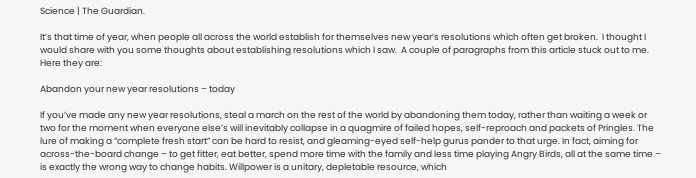Science | The Guardian.

It’s that time of year, when people all across the world establish for themselves new year’s resolutions which often get broken.  I thought I would share with you some thoughts about establishing resolutions which I saw.  A couple of paragraphs from this article stuck out to me.  Here they are:

Abandon your new year resolutions – today

If you’ve made any new year resolutions, steal a march on the rest of the world by abandoning them today, rather than waiting a week or two for the moment when everyone else’s will inevitably collapse in a quagmire of failed hopes, self-reproach and packets of Pringles. The lure of making a “complete fresh start” can be hard to resist, and gleaming-eyed self-help gurus pander to that urge. In fact, aiming for across-the-board change – to get fitter, eat better, spend more time with the family and less time playing Angry Birds, all at the same time – is exactly the wrong way to change habits. Willpower is a unitary, depletable resource, which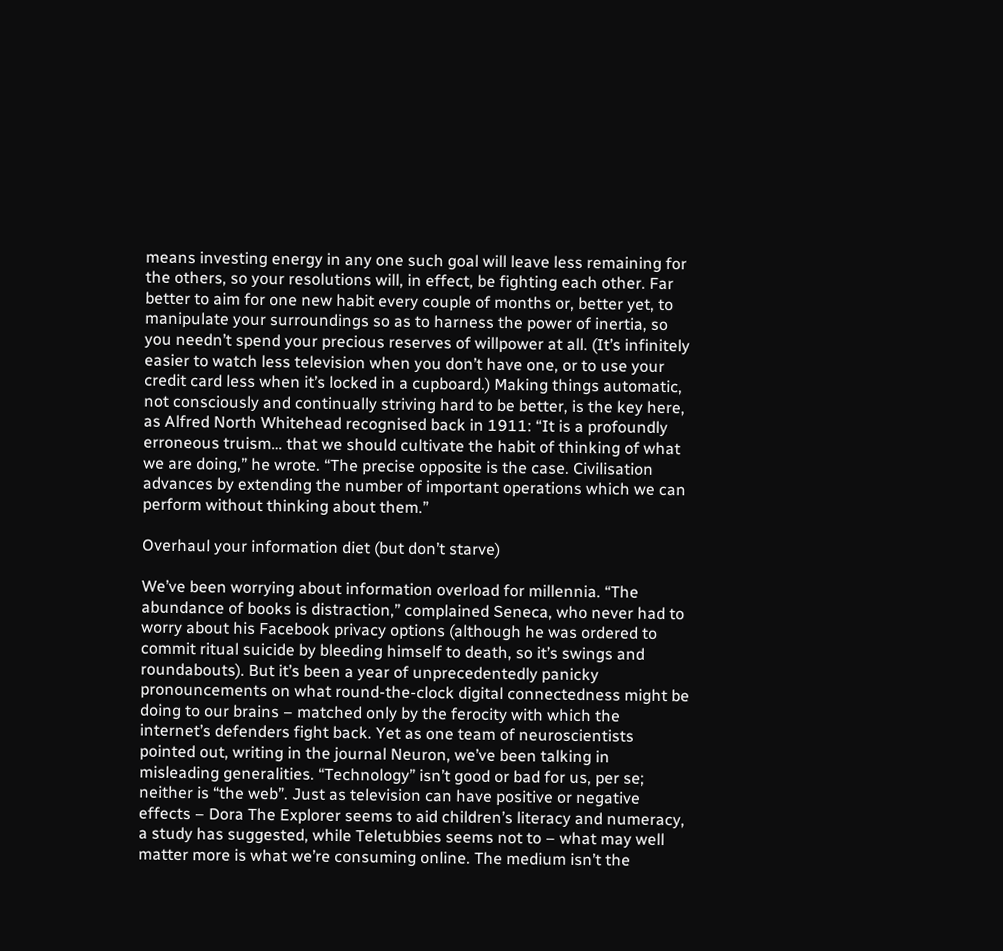means investing energy in any one such goal will leave less remaining for the others, so your resolutions will, in effect, be fighting each other. Far better to aim for one new habit every couple of months or, better yet, to manipulate your surroundings so as to harness the power of inertia, so you needn’t spend your precious reserves of willpower at all. (It’s infinitely easier to watch less television when you don’t have one, or to use your credit card less when it’s locked in a cupboard.) Making things automatic, not consciously and continually striving hard to be better, is the key here, as Alfred North Whitehead recognised back in 1911: “It is a profoundly erroneous truism… that we should cultivate the habit of thinking of what we are doing,” he wrote. “The precise opposite is the case. Civilisation advances by extending the number of important operations which we can perform without thinking about them.”

Overhaul your information diet (but don’t starve)

We’ve been worrying about information overload for millennia. “The abundance of books is distraction,” complained Seneca, who never had to worry about his Facebook privacy options (although he was ordered to commit ritual suicide by bleeding himself to death, so it’s swings and roundabouts). But it’s been a year of unprecedentedly panicky pronouncements on what round-the-clock digital connectedness might be doing to our brains – matched only by the ferocity with which the internet’s defenders fight back. Yet as one team of neuroscientists pointed out, writing in the journal Neuron, we’ve been talking in misleading generalities. “Technology” isn’t good or bad for us, per se; neither is “the web”. Just as television can have positive or negative effects – Dora The Explorer seems to aid children’s literacy and numeracy, a study has suggested, while Teletubbies seems not to – what may well matter more is what we’re consuming online. The medium isn’t the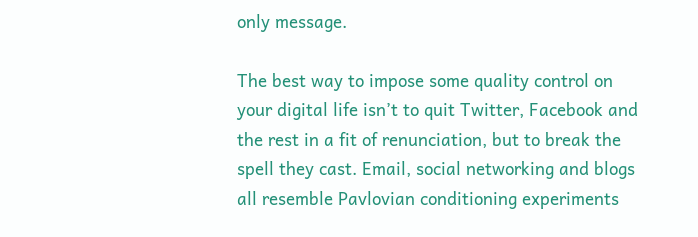only message.

The best way to impose some quality control on your digital life isn’t to quit Twitter, Facebook and the rest in a fit of renunciation, but to break the spell they cast. Email, social networking and blogs all resemble Pavlovian conditioning experiments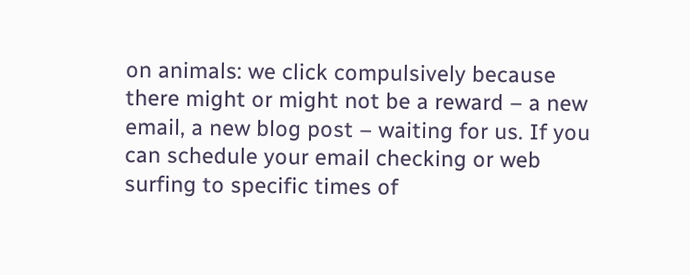on animals: we click compulsively because there might or might not be a reward – a new email, a new blog post – waiting for us. If you can schedule your email checking or web surfing to specific times of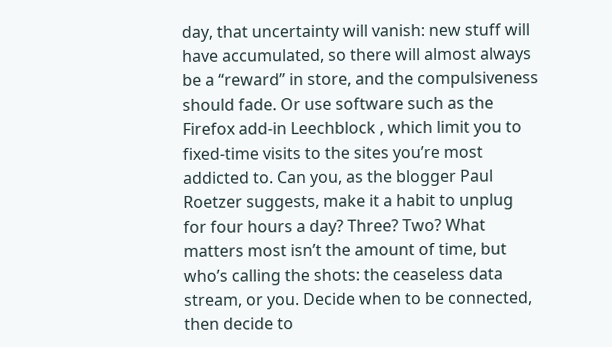day, that uncertainty will vanish: new stuff will have accumulated, so there will almost always be a “reward” in store, and the compulsiveness should fade. Or use software such as the Firefox add-in Leechblock , which limit you to fixed-time visits to the sites you’re most addicted to. Can you, as the blogger Paul Roetzer suggests, make it a habit to unplug for four hours a day? Three? Two? What matters most isn’t the amount of time, but who’s calling the shots: the ceaseless data stream, or you. Decide when to be connected, then decide to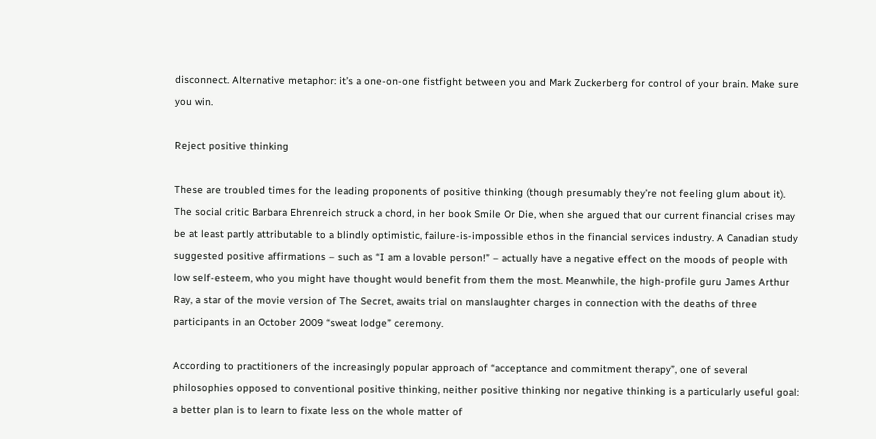disconnect. Alternative metaphor: it’s a one-on-one fistfight between you and Mark Zuckerberg for control of your brain. Make sure you win.

Reject positive thinking

These are troubled times for the leading proponents of positive thinking (though presumably they’re not feeling glum about it). The social critic Barbara Ehrenreich struck a chord, in her book Smile Or Die, when she argued that our current financial crises may be at least partly attributable to a blindly optimistic, failure-is-impossible ethos in the financial services industry. A Canadian study suggested positive affirmations – such as “I am a lovable person!” – actually have a negative effect on the moods of people with low self-esteem, who you might have thought would benefit from them the most. Meanwhile, the high-profile guru James Arthur Ray, a star of the movie version of The Secret, awaits trial on manslaughter charges in connection with the deaths of three participants in an October 2009 “sweat lodge” ceremony.

According to practitioners of the increasingly popular approach of “acceptance and commitment therapy”, one of several philosophies opposed to conventional positive thinking, neither positive thinking nor negative thinking is a particularly useful goal: a better plan is to learn to fixate less on the whole matter of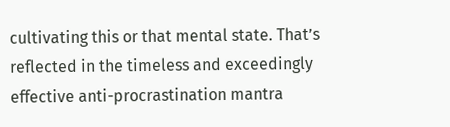cultivating this or that mental state. That’s reflected in the timeless and exceedingly effective anti-procrastination mantra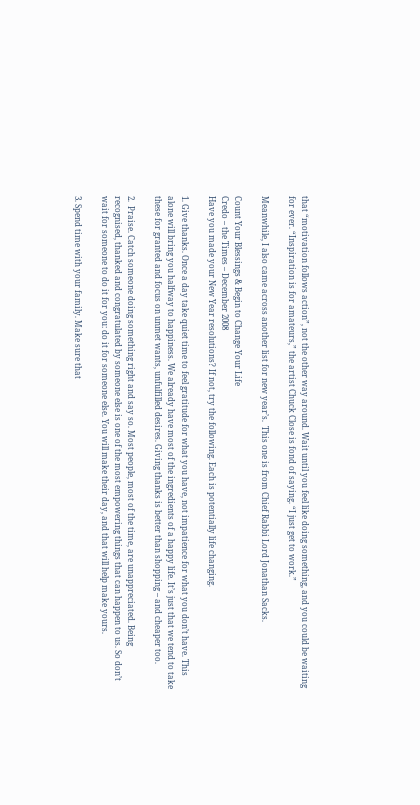that “motivation follows action”, not the other way around. Wait until you feel like doing something, and you could be waiting for ever. “Inspiration is for amateurs,” the artist Chuck Close is fond of saying. “I just get to work.”

Meanwhile, I also came across another list for new year’s.  This one is from Chief Rabbi Lord Jonathan Sacks.

Count Your Blessings & Begin to Change Your Life
Credo – the Times – December 2008
Have you made your New Year resolutions? If not, try the following. Each is potentially life changing.

1. Give thanks. Once a day take quiet time to feel gratitude for what you have, not impatience for what you don’t have. This alone will bring you halfway to happiness. We already have most of the ingredients of a happy life. It’s just that we tend to take these for granted and focus on unmet wants, unfulfilled desires. Giving thanks is better than shopping – and cheaper too.

2.  Praise. Catch someone doing something right and say so. Most people, most of the time, are unappreciated. Being recognised, thanked and congratulated by someone else is one of the most empowering things that can happen to us. So don’t wait for someone to do it for you: do it for someone else. You will make their day, and that will help make yours.

3. Spend time with your family. Make sure that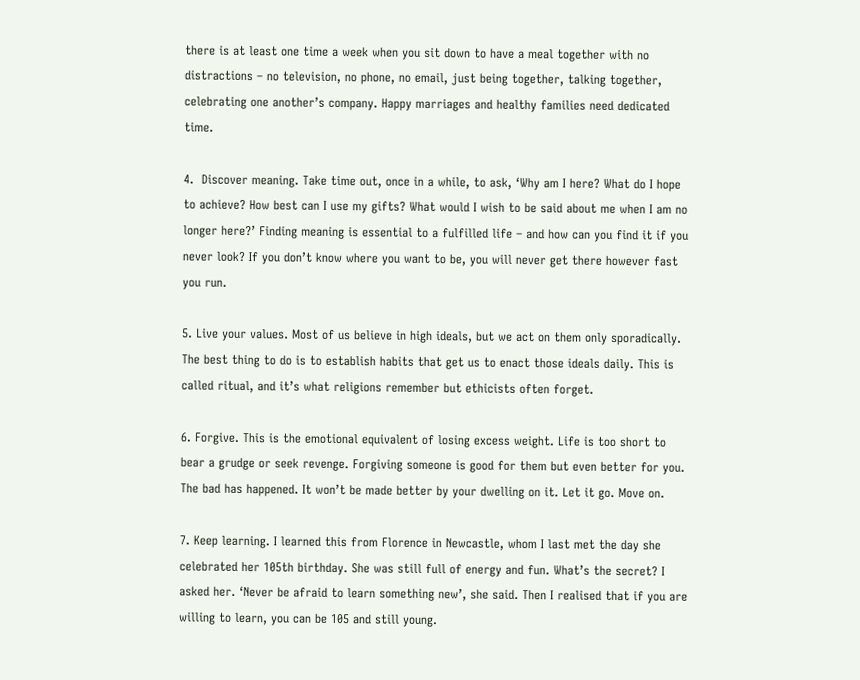there is at least one time a week when you sit down to have a meal together with no distractions – no television, no phone, no email, just being together, talking together, celebrating one another’s company. Happy marriages and healthy families need dedicated time.

4.  Discover meaning. Take time out, once in a while, to ask, ‘Why am I here? What do I hope to achieve? How best can I use my gifts? What would I wish to be said about me when I am no longer here?’ Finding meaning is essential to a fulfilled life – and how can you find it if you never look? If you don’t know where you want to be, you will never get there however fast you run.

5. Live your values. Most of us believe in high ideals, but we act on them only sporadically. The best thing to do is to establish habits that get us to enact those ideals daily. This is called ritual, and it’s what religions remember but ethicists often forget.

6. Forgive. This is the emotional equivalent of losing excess weight. Life is too short to bear a grudge or seek revenge. Forgiving someone is good for them but even better for you. The bad has happened. It won’t be made better by your dwelling on it. Let it go. Move on.

7. Keep learning. I learned this from Florence in Newcastle, whom I last met the day she celebrated her 105th birthday. She was still full of energy and fun. What’s the secret? I asked her. ‘Never be afraid to learn something new’, she said. Then I realised that if you are willing to learn, you can be 105 and still young.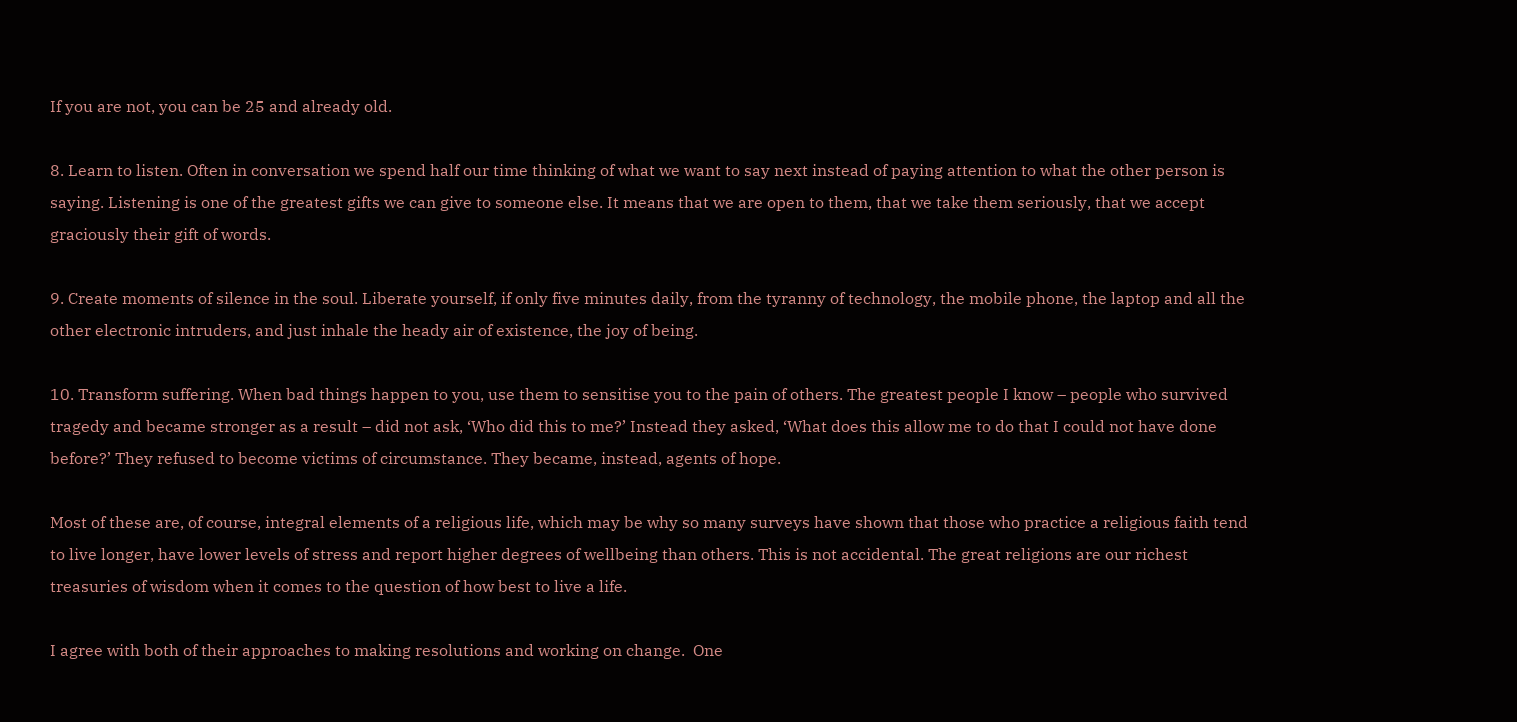If you are not, you can be 25 and already old.

8. Learn to listen. Often in conversation we spend half our time thinking of what we want to say next instead of paying attention to what the other person is saying. Listening is one of the greatest gifts we can give to someone else. It means that we are open to them, that we take them seriously, that we accept graciously their gift of words.

9. Create moments of silence in the soul. Liberate yourself, if only five minutes daily, from the tyranny of technology, the mobile phone, the laptop and all the other electronic intruders, and just inhale the heady air of existence, the joy of being.

10. Transform suffering. When bad things happen to you, use them to sensitise you to the pain of others. The greatest people I know – people who survived tragedy and became stronger as a result – did not ask, ‘Who did this to me?’ Instead they asked, ‘What does this allow me to do that I could not have done before?’ They refused to become victims of circumstance. They became, instead, agents of hope.

Most of these are, of course, integral elements of a religious life, which may be why so many surveys have shown that those who practice a religious faith tend to live longer, have lower levels of stress and report higher degrees of wellbeing than others. This is not accidental. The great religions are our richest treasuries of wisdom when it comes to the question of how best to live a life.

I agree with both of their approaches to making resolutions and working on change.  One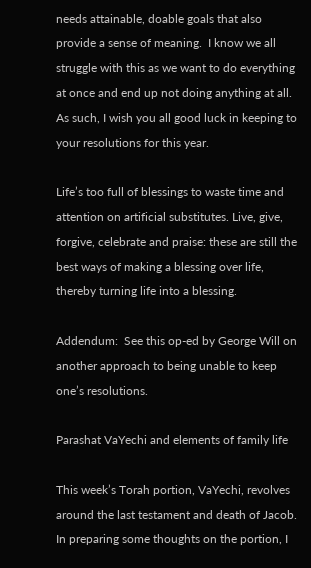needs attainable, doable goals that also provide a sense of meaning.  I know we all struggle with this as we want to do everything at once and end up not doing anything at all.  As such, I wish you all good luck in keeping to your resolutions for this year.

Life’s too full of blessings to waste time and attention on artificial substitutes. Live, give, forgive, celebrate and praise: these are still the best ways of making a blessing over life, thereby turning life into a blessing.

Addendum:  See this op-ed by George Will on another approach to being unable to keep one’s resolutions.

Parashat VaYechi and elements of family life

This week’s Torah portion, VaYechi, revolves around the last testament and death of Jacob.  In preparing some thoughts on the portion, I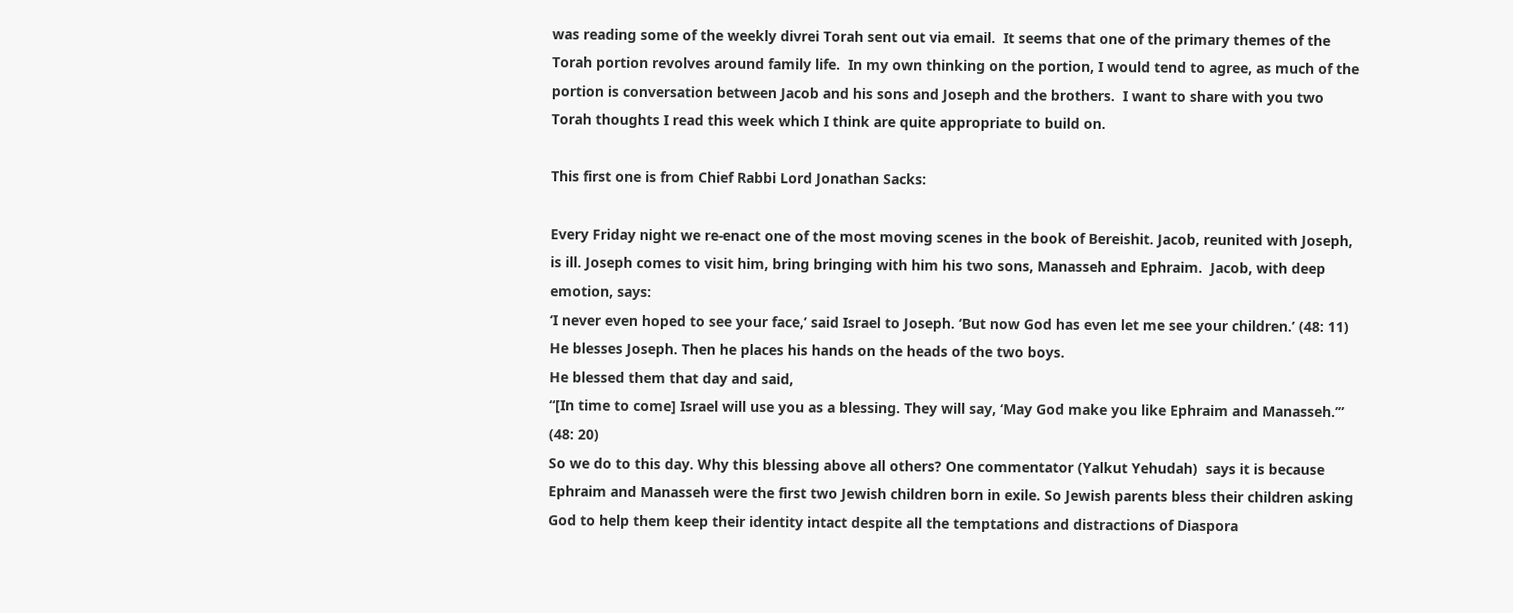was reading some of the weekly divrei Torah sent out via email.  It seems that one of the primary themes of the Torah portion revolves around family life.  In my own thinking on the portion, I would tend to agree, as much of the portion is conversation between Jacob and his sons and Joseph and the brothers.  I want to share with you two Torah thoughts I read this week which I think are quite appropriate to build on.

This first one is from Chief Rabbi Lord Jonathan Sacks:

Every Friday night we re-enact one of the most moving scenes in the book of Bereishit. Jacob, reunited with Joseph, is ill. Joseph comes to visit him, bring bringing with him his two sons, Manasseh and Ephraim.  Jacob, with deep emotion, says:
‘I never even hoped to see your face,’ said Israel to Joseph. ‘But now God has even let me see your children.’ (48: 11)
He blesses Joseph. Then he places his hands on the heads of the two boys.
He blessed them that day and said,
“[In time to come] Israel will use you as a blessing. They will say, ‘May God make you like Ephraim and Manasseh.’” (48: 20)
So we do to this day. Why this blessing above all others? One commentator (Yalkut Yehudah)  says it is because Ephraim and Manasseh were the first two Jewish children born in exile. So Jewish parents bless their children asking God to help them keep their identity intact despite all the temptations and distractions of Diaspora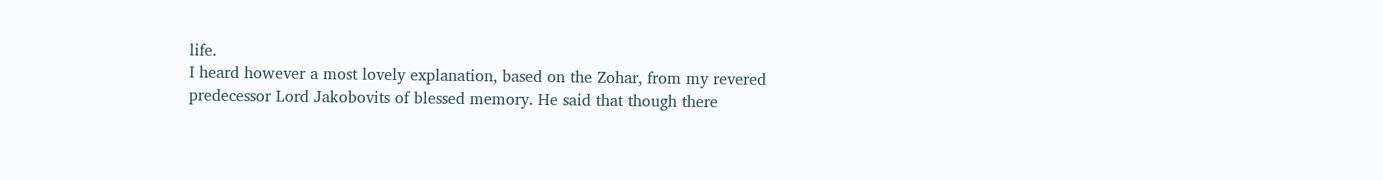life.
I heard however a most lovely explanation, based on the Zohar, from my revered predecessor Lord Jakobovits of blessed memory. He said that though there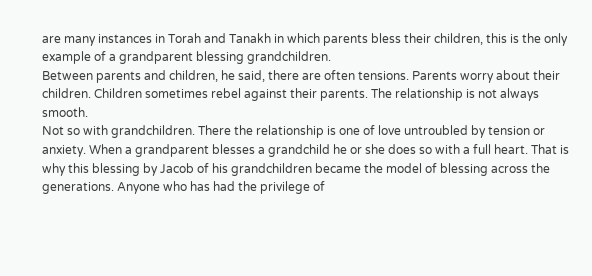are many instances in Torah and Tanakh in which parents bless their children, this is the only example of a grandparent blessing grandchildren.
Between parents and children, he said, there are often tensions. Parents worry about their children. Children sometimes rebel against their parents. The relationship is not always smooth.
Not so with grandchildren. There the relationship is one of love untroubled by tension or anxiety. When a grandparent blesses a grandchild he or she does so with a full heart. That is why this blessing by Jacob of his grandchildren became the model of blessing across the generations. Anyone who has had the privilege of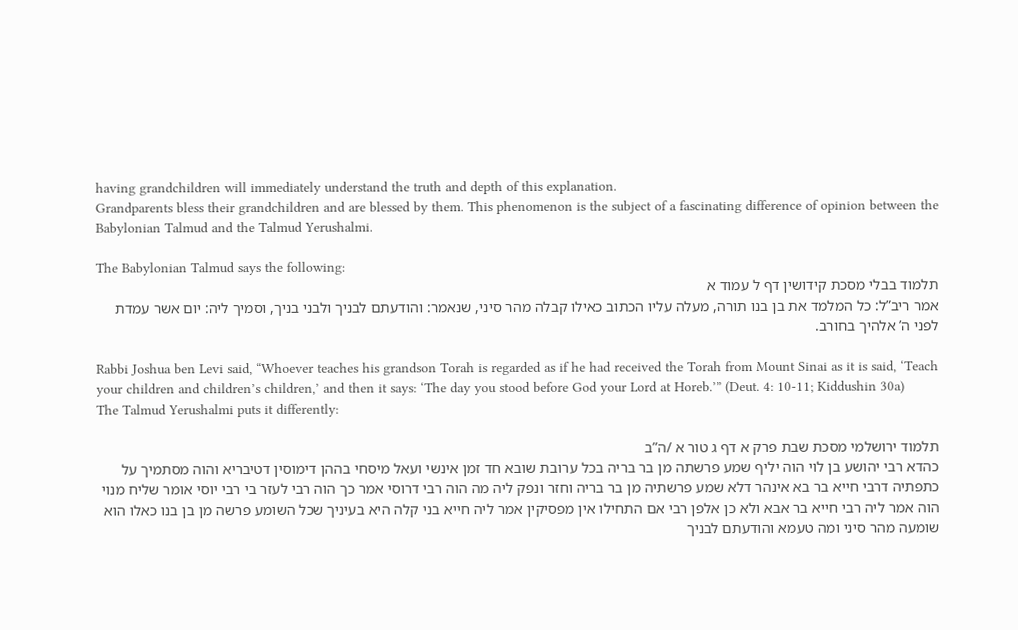having grandchildren will immediately understand the truth and depth of this explanation.
Grandparents bless their grandchildren and are blessed by them. This phenomenon is the subject of a fascinating difference of opinion between the Babylonian Talmud and the Talmud Yerushalmi.

The Babylonian Talmud says the following:
תלמוד בבלי מסכת קידושין דף ל עמוד א
אמר ריב”ל: כל המלמד את בן בנו תורה, מעלה עליו הכתוב כאילו קבלה מהר סיני, שנאמר: והודעתם לבניך ולבני בניך, וסמיך ליה: יום אשר עמדת לפני ה’ אלהיך בחורב.

Rabbi Joshua ben Levi said, “Whoever teaches his grandson Torah is regarded as if he had received the Torah from Mount Sinai as it is said, ‘Teach your children and children’s children,’ and then it says: ‘The day you stood before God your Lord at Horeb.’” (Deut. 4: 10-11; Kiddushin 30a)
The Talmud Yerushalmi puts it differently:

תלמוד ירושלמי מסכת שבת פרק א דף ג טור א /ה”ב
כהדא רבי יהושע בן לוי הוה יליף שמע פרשתה מן בר בריה בכל ערובת שובא חד זמן אינשי ועאל מיסחי בההן דימוסין דטיבריא והוה מסתמיך על כתפתיה דרבי חייא בר בא אינהר דלא שמע פרשתיה מן בר בריה וחזר ונפק ליה מה הוה רבי דרוסי אמר כך הוה רבי לעזר בי רבי יוסי אומר שליח מנוי הוה אמר ליה רבי חייא בר אבא ולא כן אלפן רבי אם התחילו אין מפסיקין אמר ליה חייא בני קלה היא בעיניך שכל השומע פרשה מן בן בנו כאלו הוא שומעה מהר סיני ומה טעמא והודעתם לבניך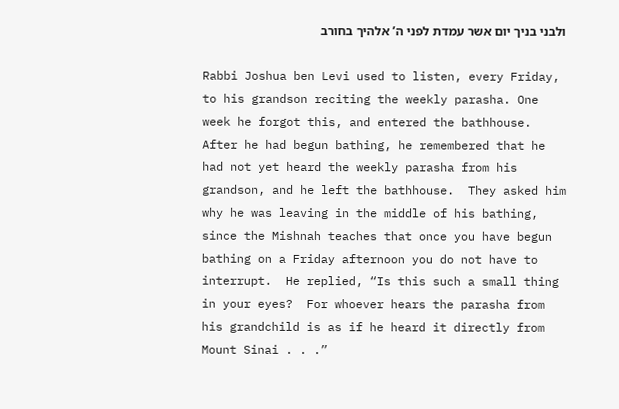ולבני בניך יום אשר עמדת לפני ה’ אלהיך בחורב

Rabbi Joshua ben Levi used to listen, every Friday, to his grandson reciting the weekly parasha. One week he forgot this, and entered the bathhouse.  After he had begun bathing, he remembered that he had not yet heard the weekly parasha from his grandson, and he left the bathhouse.  They asked him why he was leaving in the middle of his bathing, since the Mishnah teaches that once you have begun bathing on a Friday afternoon you do not have to interrupt.  He replied, “Is this such a small thing in your eyes?  For whoever hears the parasha from his grandchild is as if he heard it directly from Mount Sinai . . .”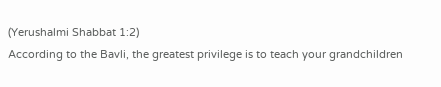(Yerushalmi Shabbat 1:2)
According to the Bavli, the greatest privilege is to teach your grandchildren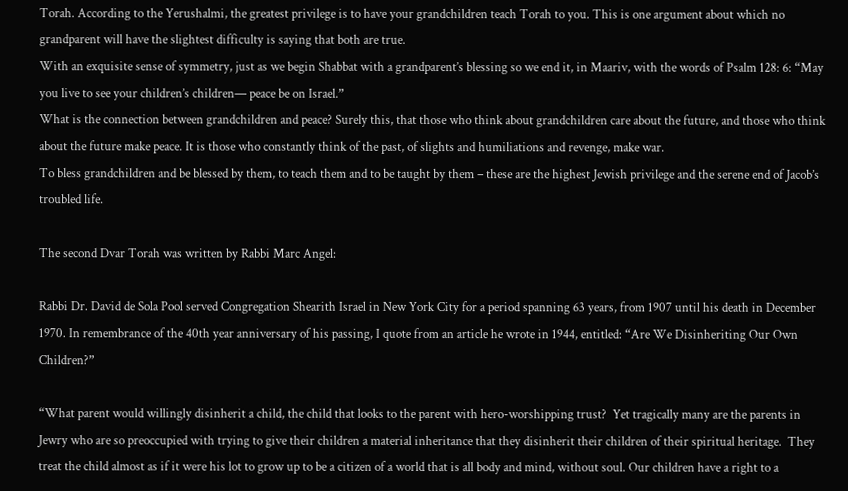Torah. According to the Yerushalmi, the greatest privilege is to have your grandchildren teach Torah to you. This is one argument about which no grandparent will have the slightest difficulty is saying that both are true.
With an exquisite sense of symmetry, just as we begin Shabbat with a grandparent’s blessing so we end it, in Maariv, with the words of Psalm 128: 6: “May you live to see your children’s children— peace be on Israel.”
What is the connection between grandchildren and peace? Surely this, that those who think about grandchildren care about the future, and those who think about the future make peace. It is those who constantly think of the past, of slights and humiliations and revenge, make war.
To bless grandchildren and be blessed by them, to teach them and to be taught by them – these are the highest Jewish privilege and the serene end of Jacob’s troubled life.

The second Dvar Torah was written by Rabbi Marc Angel:

Rabbi Dr. David de Sola Pool served Congregation Shearith Israel in New York City for a period spanning 63 years, from 1907 until his death in December 1970. In remembrance of the 40th year anniversary of his passing, I quote from an article he wrote in 1944, entitled: “Are We Disinheriting Our Own Children?”

“What parent would willingly disinherit a child, the child that looks to the parent with hero-worshipping trust?  Yet tragically many are the parents in Jewry who are so preoccupied with trying to give their children a material inheritance that they disinherit their children of their spiritual heritage.  They treat the child almost as if it were his lot to grow up to be a citizen of a world that is all body and mind, without soul. Our children have a right to a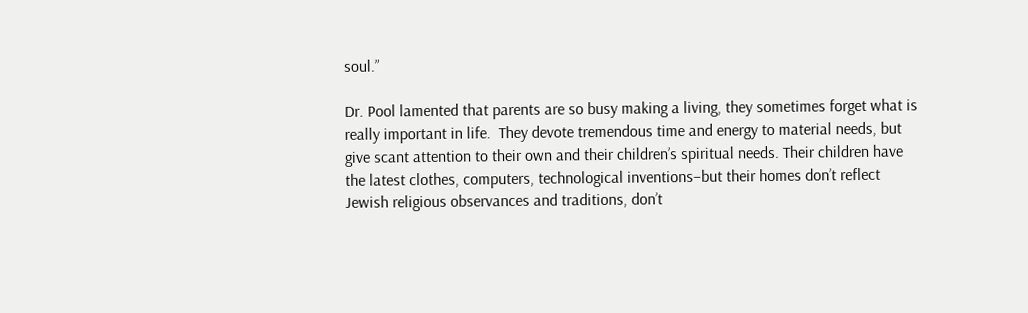soul.”

Dr. Pool lamented that parents are so busy making a living, they sometimes forget what is really important in life.  They devote tremendous time and energy to material needs, but give scant attention to their own and their children’s spiritual needs. Their children have the latest clothes, computers, technological inventions–but their homes don’t reflect Jewish religious observances and traditions, don’t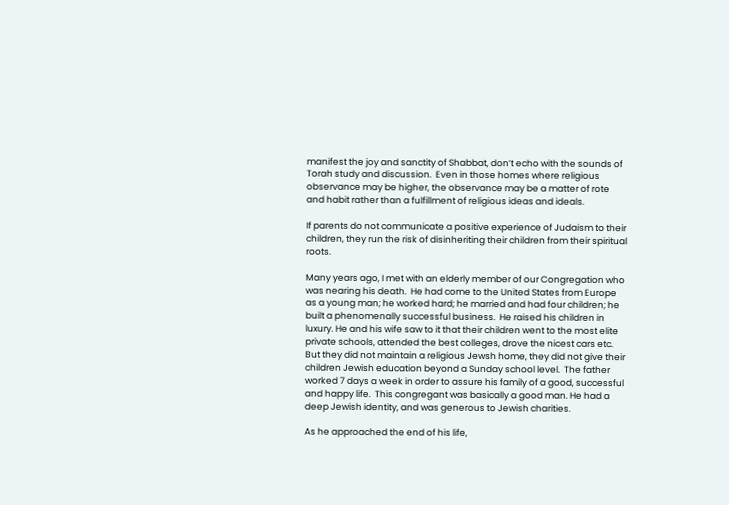manifest the joy and sanctity of Shabbat, don’t echo with the sounds of Torah study and discussion.  Even in those homes where religious observance may be higher, the observance may be a matter of rote and habit rather than a fulfillment of religious ideas and ideals.

If parents do not communicate a positive experience of Judaism to their children, they run the risk of disinheriting their children from their spiritual roots.

Many years ago, I met with an elderly member of our Congregation who was nearing his death.  He had come to the United States from Europe as a young man; he worked hard; he married and had four children; he built a phenomenally successful business.  He raised his children in luxury. He and his wife saw to it that their children went to the most elite private schools, attended the best colleges, drove the nicest cars etc. But they did not maintain a religious Jewsh home, they did not give their children Jewish education beyond a Sunday school level.  The father worked 7 days a week in order to assure his family of a good, successful and happy life.  This congregant was basically a good man. He had a deep Jewish identity, and was generous to Jewish charities.

As he approached the end of his life,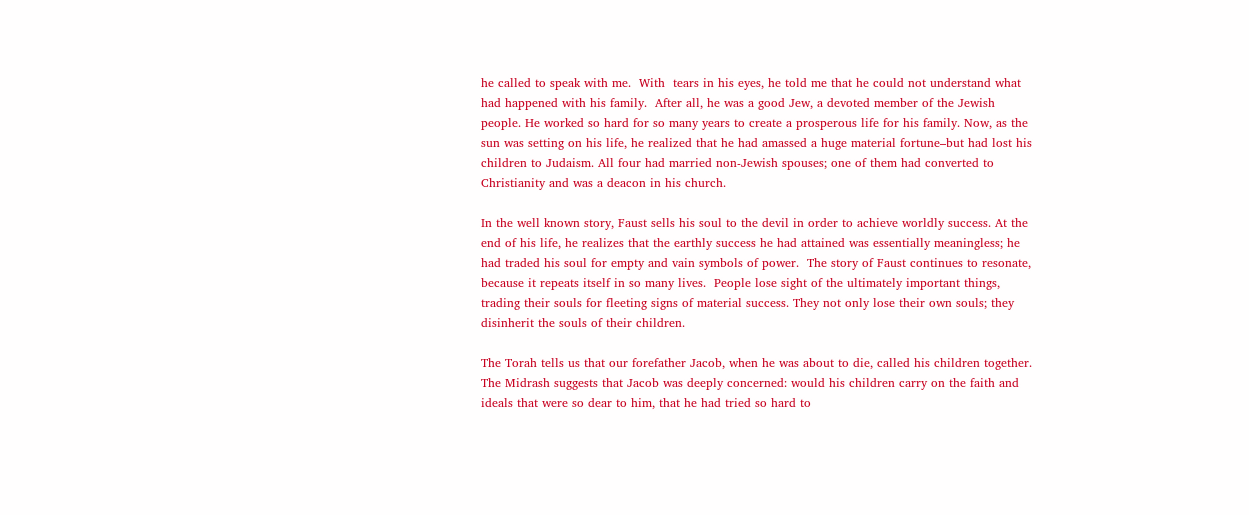he called to speak with me.  With  tears in his eyes, he told me that he could not understand what had happened with his family.  After all, he was a good Jew, a devoted member of the Jewish people. He worked so hard for so many years to create a prosperous life for his family. Now, as the sun was setting on his life, he realized that he had amassed a huge material fortune–but had lost his children to Judaism. All four had married non-Jewish spouses; one of them had converted to Christianity and was a deacon in his church.

In the well known story, Faust sells his soul to the devil in order to achieve worldly success. At the end of his life, he realizes that the earthly success he had attained was essentially meaningless; he had traded his soul for empty and vain symbols of power.  The story of Faust continues to resonate, because it repeats itself in so many lives.  People lose sight of the ultimately important things, trading their souls for fleeting signs of material success. They not only lose their own souls; they disinherit the souls of their children.

The Torah tells us that our forefather Jacob, when he was about to die, called his children together. The Midrash suggests that Jacob was deeply concerned: would his children carry on the faith and ideals that were so dear to him, that he had tried so hard to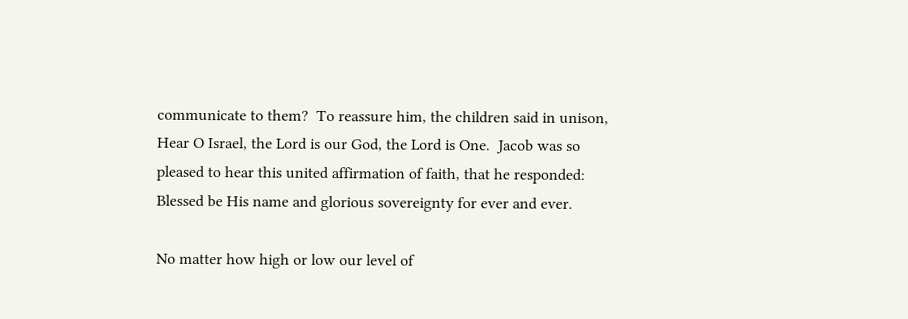communicate to them?  To reassure him, the children said in unison, Hear O Israel, the Lord is our God, the Lord is One.  Jacob was so pleased to hear this united affirmation of faith, that he responded: Blessed be His name and glorious sovereignty for ever and ever.

No matter how high or low our level of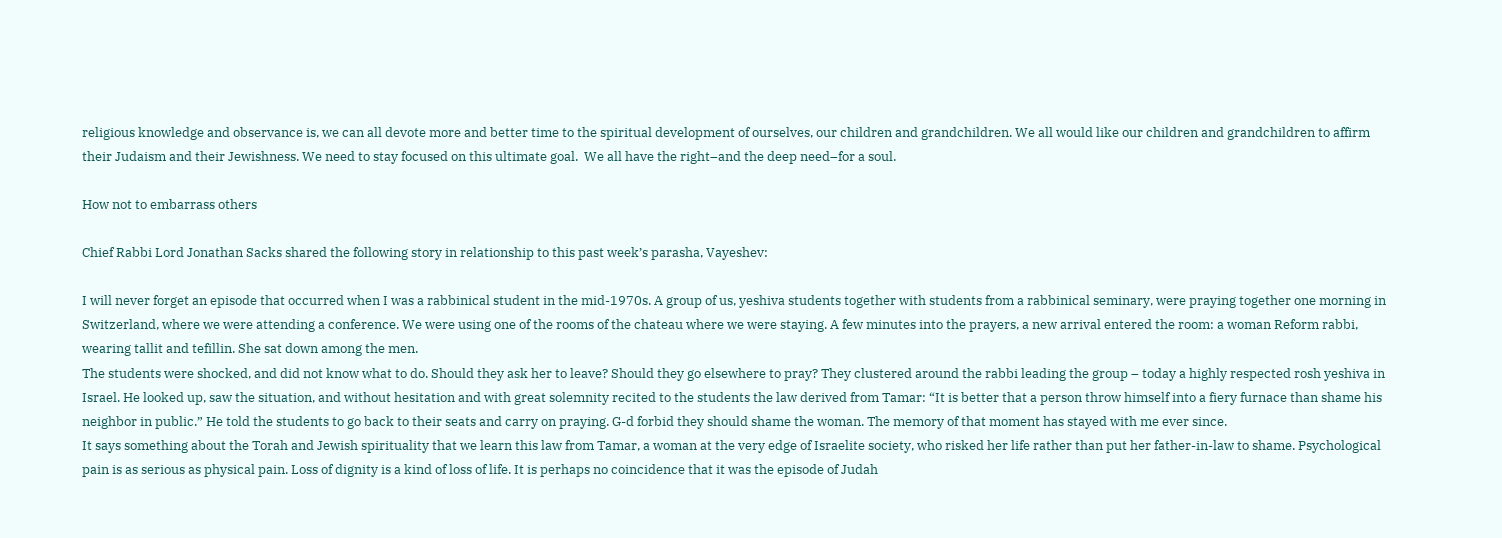religious knowledge and observance is, we can all devote more and better time to the spiritual development of ourselves, our children and grandchildren. We all would like our children and grandchildren to affirm their Judaism and their Jewishness. We need to stay focused on this ultimate goal.  We all have the right–and the deep need–for a soul.

How not to embarrass others

Chief Rabbi Lord Jonathan Sacks shared the following story in relationship to this past week’s parasha, Vayeshev:

I will never forget an episode that occurred when I was a rabbinical student in the mid-1970s. A group of us, yeshiva students together with students from a rabbinical seminary, were praying together one morning in Switzerland, where we were attending a conference. We were using one of the rooms of the chateau where we were staying. A few minutes into the prayers, a new arrival entered the room: a woman Reform rabbi, wearing tallit and tefillin. She sat down among the men.
The students were shocked, and did not know what to do. Should they ask her to leave? Should they go elsewhere to pray? They clustered around the rabbi leading the group – today a highly respected rosh yeshiva in Israel. He looked up, saw the situation, and without hesitation and with great solemnity recited to the students the law derived from Tamar: “It is better that a person throw himself into a fiery furnace than shame his neighbor in public.” He told the students to go back to their seats and carry on praying. G-d forbid they should shame the woman. The memory of that moment has stayed with me ever since.
It says something about the Torah and Jewish spirituality that we learn this law from Tamar, a woman at the very edge of Israelite society, who risked her life rather than put her father-in-law to shame. Psychological pain is as serious as physical pain. Loss of dignity is a kind of loss of life. It is perhaps no coincidence that it was the episode of Judah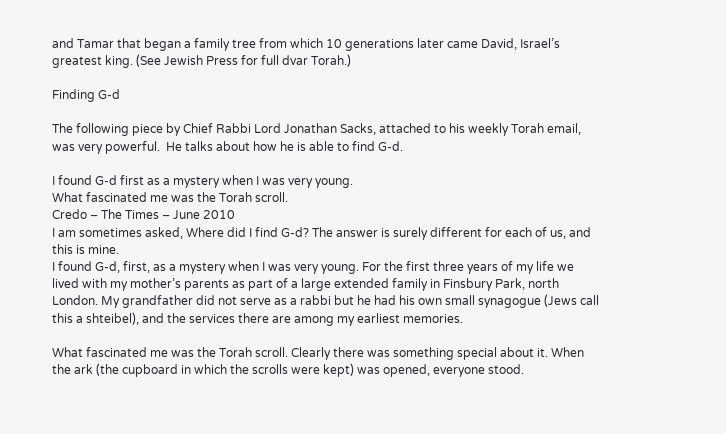and Tamar that began a family tree from which 10 generations later came David, Israel’s greatest king. (See Jewish Press for full dvar Torah.)

Finding G-d

The following piece by Chief Rabbi Lord Jonathan Sacks, attached to his weekly Torah email, was very powerful.  He talks about how he is able to find G-d.

I found G-d first as a mystery when I was very young.
What fascinated me was the Torah scroll.
Credo – The Times – June 2010
I am sometimes asked, Where did I find G-d? The answer is surely different for each of us, and this is mine.
I found G-d, first, as a mystery when I was very young. For the first three years of my life we lived with my mother’s parents as part of a large extended family in Finsbury Park, north London. My grandfather did not serve as a rabbi but he had his own small synagogue (Jews call this a shteibel), and the services there are among my earliest memories.

What fascinated me was the Torah scroll. Clearly there was something special about it. When the ark (the cupboard in which the scrolls were kept) was opened, everyone stood.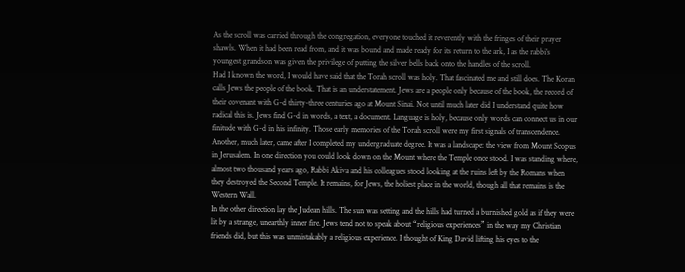As the scroll was carried through the congregation, everyone touched it reverently with the fringes of their prayer shawls. When it had been read from, and it was bound and made ready for its return to the ark, I as the rabbi’s youngest grandson was given the privilege of putting the silver bells back onto the handles of the scroll.
Had I known the word, I would have said that the Torah scroll was holy. That fascinated me and still does. The Koran calls Jews the people of the book. That is an understatement. Jews are a people only because of the book, the record of their covenant with G-d thirty-three centuries ago at Mount Sinai. Not until much later did I understand quite how radical this is. Jews find G-d in words, a text, a document. Language is holy, because only words can connect us in our finitude with G-d in his infinity. Those early memories of the Torah scroll were my first signals of transcendence.
Another, much later, came after I completed my undergraduate degree. It was a landscape: the view from Mount Scopus in Jerusalem. In one direction you could look down on the Mount where the Temple once stood. I was standing where, almost two thousand years ago, Rabbi Akiva and his colleagues stood looking at the ruins left by the Romans when they destroyed the Second Temple. It remains, for Jews, the holiest place in the world, though all that remains is the Western Wall.
In the other direction lay the Judean hills. The sun was setting and the hills had turned a burnished gold as if they were lit by a strange, unearthly inner fire. Jews tend not to speak about “religious experiences” in the way my Christian friends did, but this was unmistakably a religious experience. I thought of King David lifting his eyes to the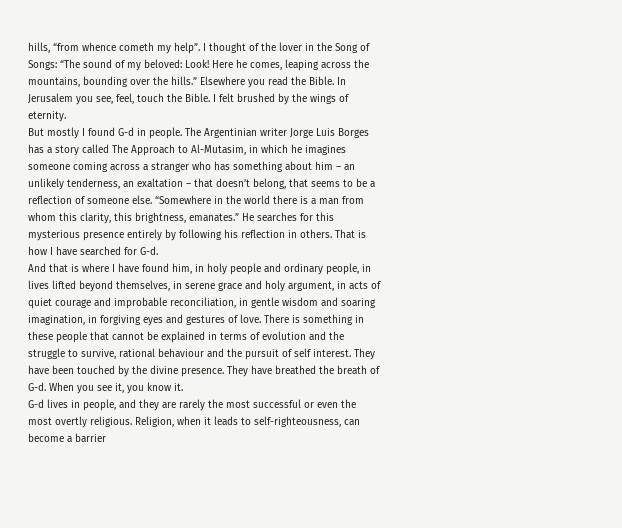hills, “from whence cometh my help”. I thought of the lover in the Song of Songs: “The sound of my beloved: Look! Here he comes, leaping across the mountains, bounding over the hills.” Elsewhere you read the Bible. In Jerusalem you see, feel, touch the Bible. I felt brushed by the wings of eternity.
But mostly I found G-d in people. The Argentinian writer Jorge Luis Borges has a story called The Approach to Al-Mutasim, in which he imagines someone coming across a stranger who has something about him – an unlikely tenderness, an exaltation – that doesn’t belong, that seems to be a reflection of someone else. “Somewhere in the world there is a man from whom this clarity, this brightness, emanates.” He searches for this mysterious presence entirely by following his reflection in others. That is how I have searched for G-d.
And that is where I have found him, in holy people and ordinary people, in lives lifted beyond themselves, in serene grace and holy argument, in acts of quiet courage and improbable reconciliation, in gentle wisdom and soaring imagination, in forgiving eyes and gestures of love. There is something in these people that cannot be explained in terms of evolution and the struggle to survive, rational behaviour and the pursuit of self interest. They have been touched by the divine presence. They have breathed the breath of G-d. When you see it, you know it.
G-d lives in people, and they are rarely the most successful or even the most overtly religious. Religion, when it leads to self-righteousness, can become a barrier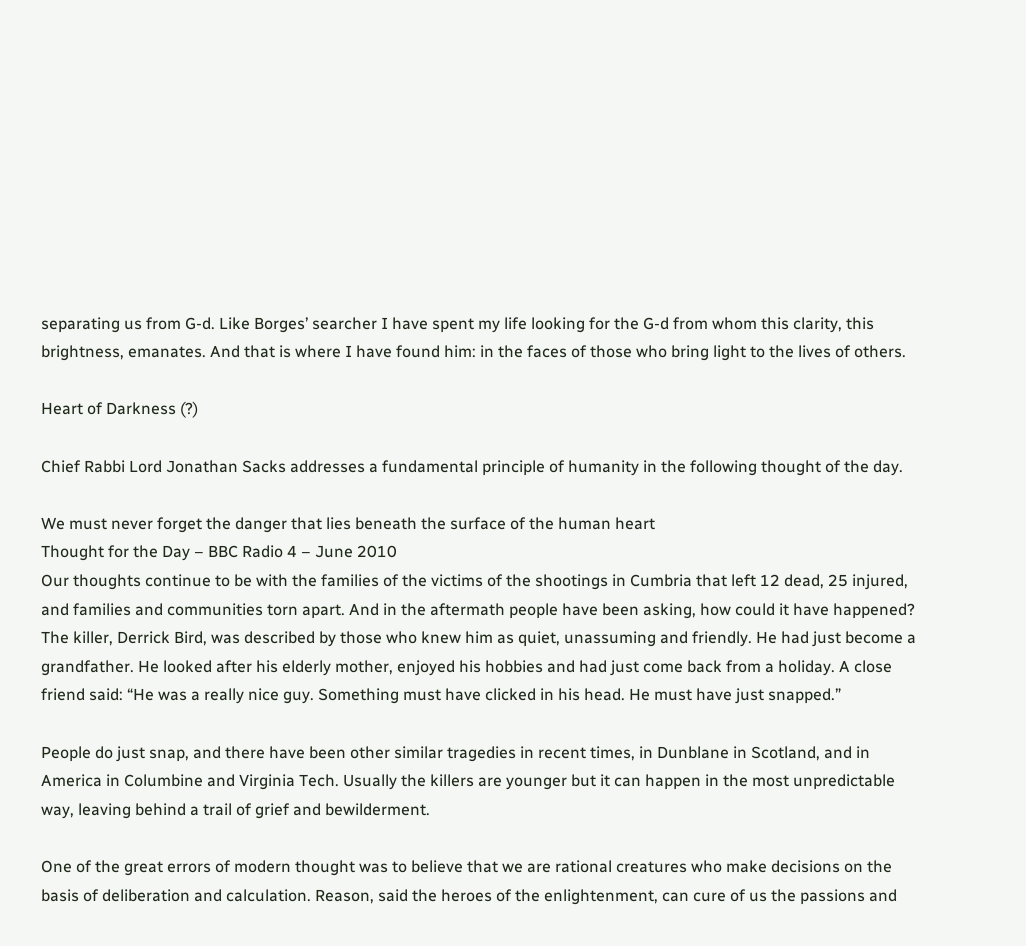separating us from G-d. Like Borges’ searcher I have spent my life looking for the G-d from whom this clarity, this brightness, emanates. And that is where I have found him: in the faces of those who bring light to the lives of others.

Heart of Darkness (?)

Chief Rabbi Lord Jonathan Sacks addresses a fundamental principle of humanity in the following thought of the day.

We must never forget the danger that lies beneath the surface of the human heart
Thought for the Day – BBC Radio 4 – June 2010
Our thoughts continue to be with the families of the victims of the shootings in Cumbria that left 12 dead, 25 injured, and families and communities torn apart. And in the aftermath people have been asking, how could it have happened?
The killer, Derrick Bird, was described by those who knew him as quiet, unassuming and friendly. He had just become a grandfather. He looked after his elderly mother, enjoyed his hobbies and had just come back from a holiday. A close friend said: “He was a really nice guy. Something must have clicked in his head. He must have just snapped.”

People do just snap, and there have been other similar tragedies in recent times, in Dunblane in Scotland, and in America in Columbine and Virginia Tech. Usually the killers are younger but it can happen in the most unpredictable way, leaving behind a trail of grief and bewilderment.

One of the great errors of modern thought was to believe that we are rational creatures who make decisions on the basis of deliberation and calculation. Reason, said the heroes of the enlightenment, can cure of us the passions and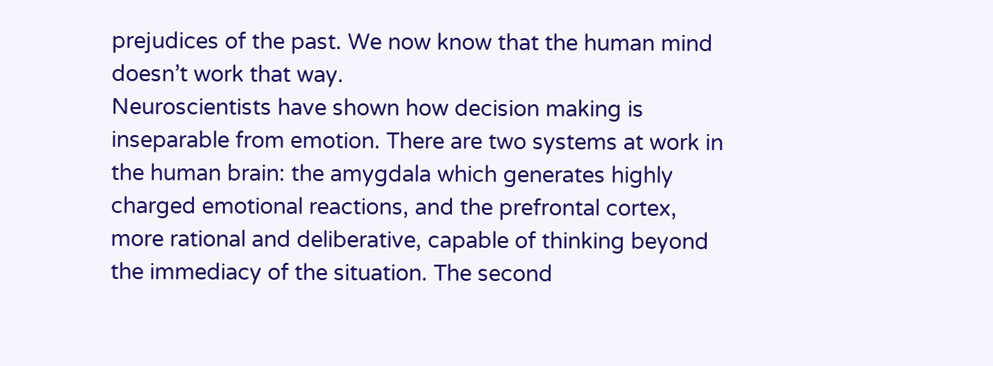prejudices of the past. We now know that the human mind doesn’t work that way.
Neuroscientists have shown how decision making is inseparable from emotion. There are two systems at work in the human brain: the amygdala which generates highly charged emotional reactions, and the prefrontal cortex, more rational and deliberative, capable of thinking beyond the immediacy of the situation. The second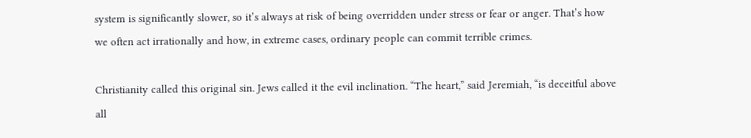system is significantly slower, so it’s always at risk of being overridden under stress or fear or anger. That’s how we often act irrationally and how, in extreme cases, ordinary people can commit terrible crimes.

Christianity called this original sin. Jews called it the evil inclination. “The heart,” said Jeremiah, “is deceitful above all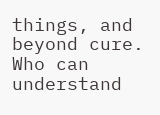things, and beyond cure. Who can understand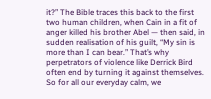it?” The Bible traces this back to the first two human children, when Cain in a fit of anger killed his brother Abel — then said, in sudden realisation of his guilt, “My sin is more than I can bear.” That’s why perpetrators of violence like Derrick Bird often end by turning it against themselves.
So for all our everyday calm, we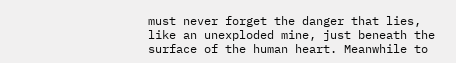must never forget the danger that lies, like an unexploded mine, just beneath the surface of the human heart. Meanwhile to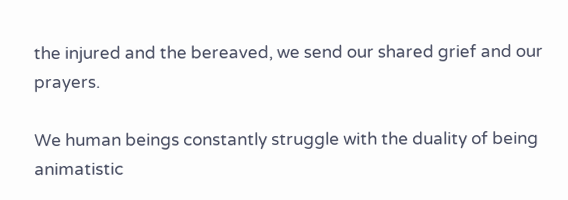the injured and the bereaved, we send our shared grief and our prayers.

We human beings constantly struggle with the duality of being animatistic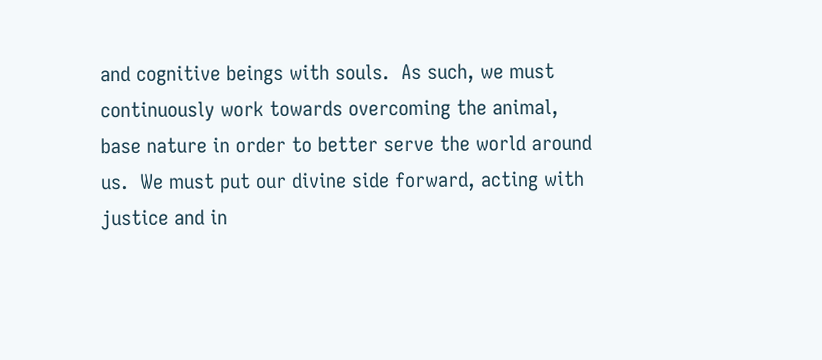and cognitive beings with souls.  As such, we must continuously work towards overcoming the animal, base nature in order to better serve the world around us.  We must put our divine side forward, acting with justice and in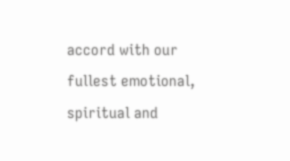accord with our fullest emotional, spiritual and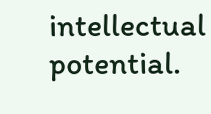intellectual potential.